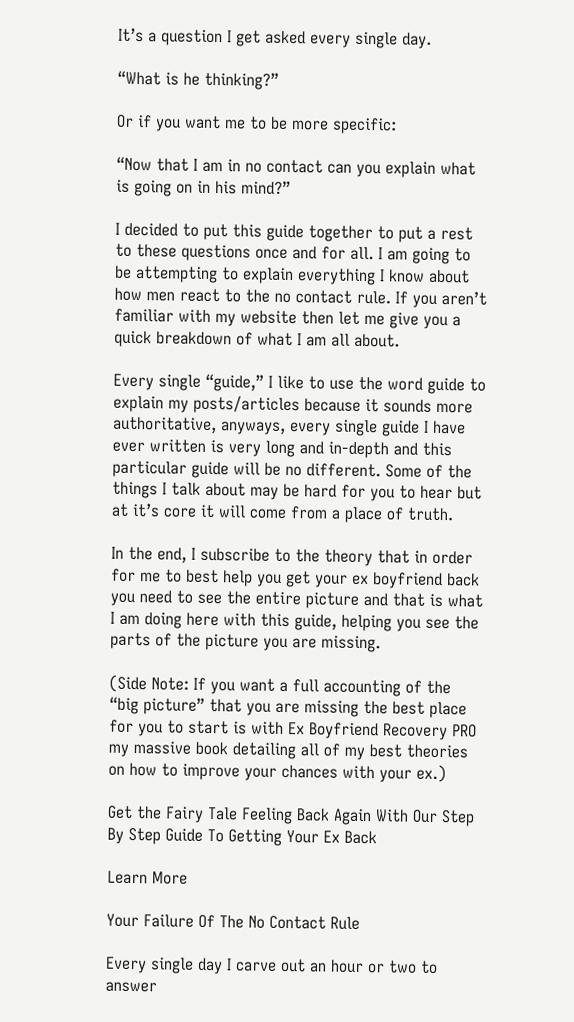It’s a question I get asked every single day.

“What is he thinking?”

Or if you want me to be more specific:

“Now that I am in no contact can you explain what is going on in his mind?”

I decided to put this guide together to put a rest to these questions once and for all. I am going to be attempting to explain everything I know about how men react to the no contact rule. If you aren’t familiar with my website then let me give you a quick breakdown of what I am all about.

Every single “guide,” I like to use the word guide to explain my posts/articles because it sounds more authoritative, anyways, every single guide I have ever written is very long and in-depth and this particular guide will be no different. Some of the things I talk about may be hard for you to hear but at it’s core it will come from a place of truth.

In the end, I subscribe to the theory that in order for me to best help you get your ex boyfriend back you need to see the entire picture and that is what I am doing here with this guide, helping you see the parts of the picture you are missing.

(Side Note: If you want a full accounting of the “big picture” that you are missing the best place for you to start is with Ex Boyfriend Recovery PRO my massive book detailing all of my best theories on how to improve your chances with your ex.)

Get the Fairy Tale Feeling Back Again With Our Step By Step Guide To Getting Your Ex Back

Learn More

Your Failure Of The No Contact Rule

Every single day I carve out an hour or two to answer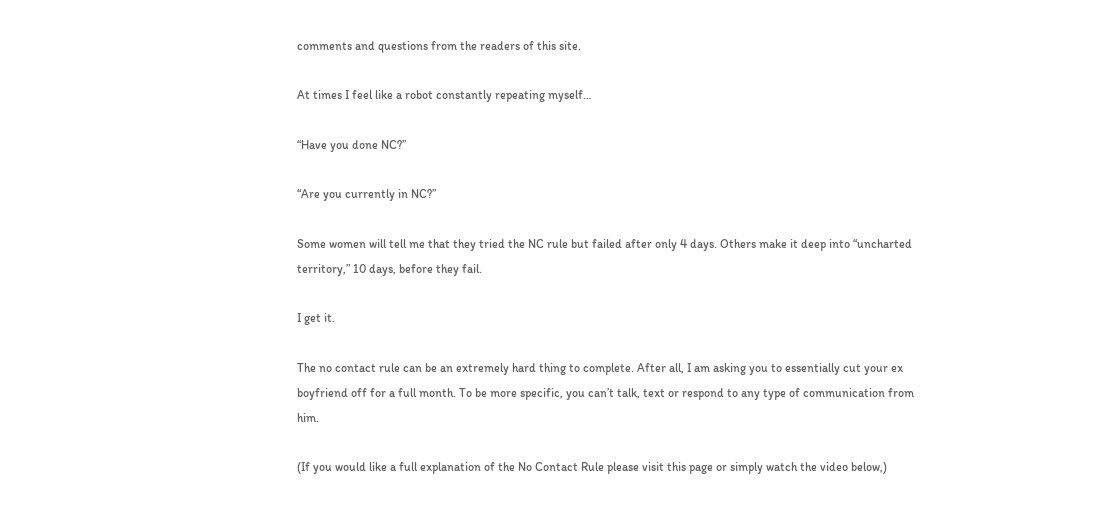comments and questions from the readers of this site.

At times I feel like a robot constantly repeating myself…

“Have you done NC?”

“Are you currently in NC?”

Some women will tell me that they tried the NC rule but failed after only 4 days. Others make it deep into “uncharted territory,” 10 days, before they fail.

I get it.

The no contact rule can be an extremely hard thing to complete. After all, I am asking you to essentially cut your ex boyfriend off for a full month. To be more specific, you can’t talk, text or respond to any type of communication from him.

(If you would like a full explanation of the No Contact Rule please visit this page or simply watch the video below,)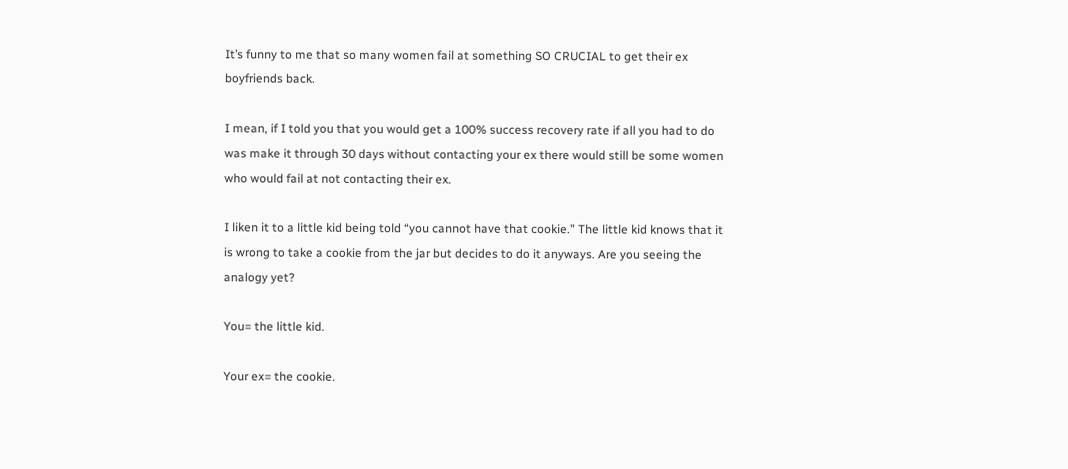It’s funny to me that so many women fail at something SO CRUCIAL to get their ex boyfriends back.

I mean, if I told you that you would get a 100% success recovery rate if all you had to do was make it through 30 days without contacting your ex there would still be some women who would fail at not contacting their ex.

I liken it to a little kid being told “you cannot have that cookie.” The little kid knows that it is wrong to take a cookie from the jar but decides to do it anyways. Are you seeing the analogy yet?

You= the little kid.

Your ex= the cookie.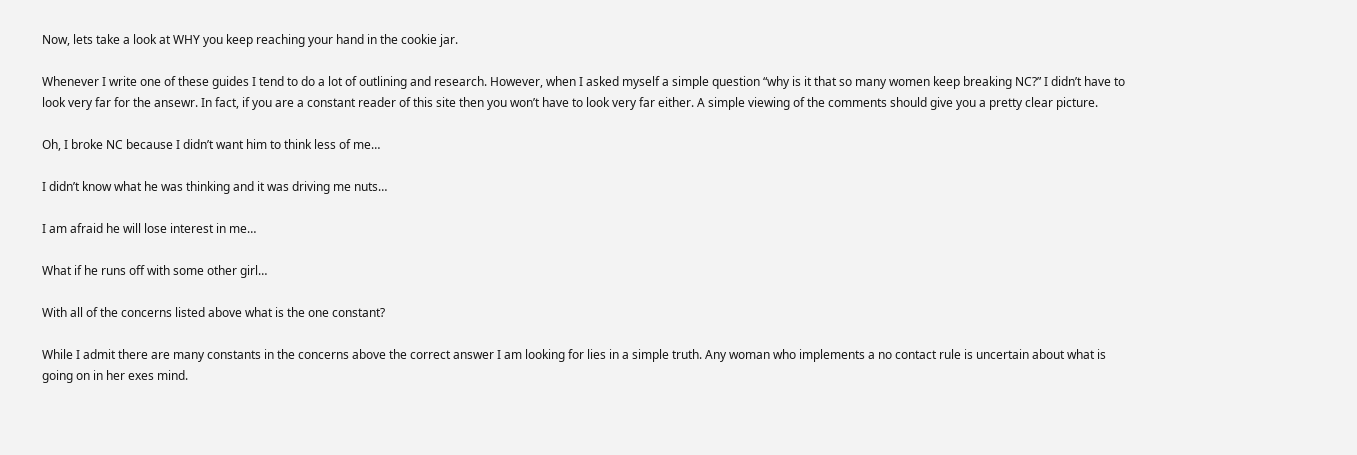Now, lets take a look at WHY you keep reaching your hand in the cookie jar.

Whenever I write one of these guides I tend to do a lot of outlining and research. However, when I asked myself a simple question “why is it that so many women keep breaking NC?” I didn’t have to look very far for the ansewr. In fact, if you are a constant reader of this site then you won’t have to look very far either. A simple viewing of the comments should give you a pretty clear picture.

Oh, I broke NC because I didn’t want him to think less of me…

I didn’t know what he was thinking and it was driving me nuts…

I am afraid he will lose interest in me…

What if he runs off with some other girl…

With all of the concerns listed above what is the one constant?

While I admit there are many constants in the concerns above the correct answer I am looking for lies in a simple truth. Any woman who implements a no contact rule is uncertain about what is going on in her exes mind.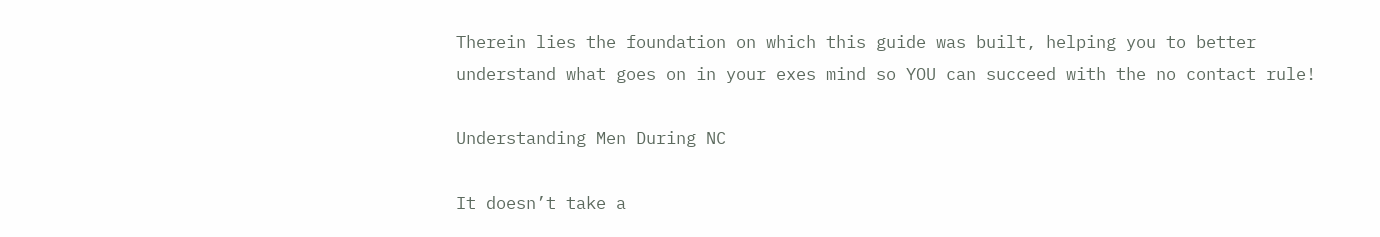Therein lies the foundation on which this guide was built, helping you to better understand what goes on in your exes mind so YOU can succeed with the no contact rule!

Understanding Men During NC

It doesn’t take a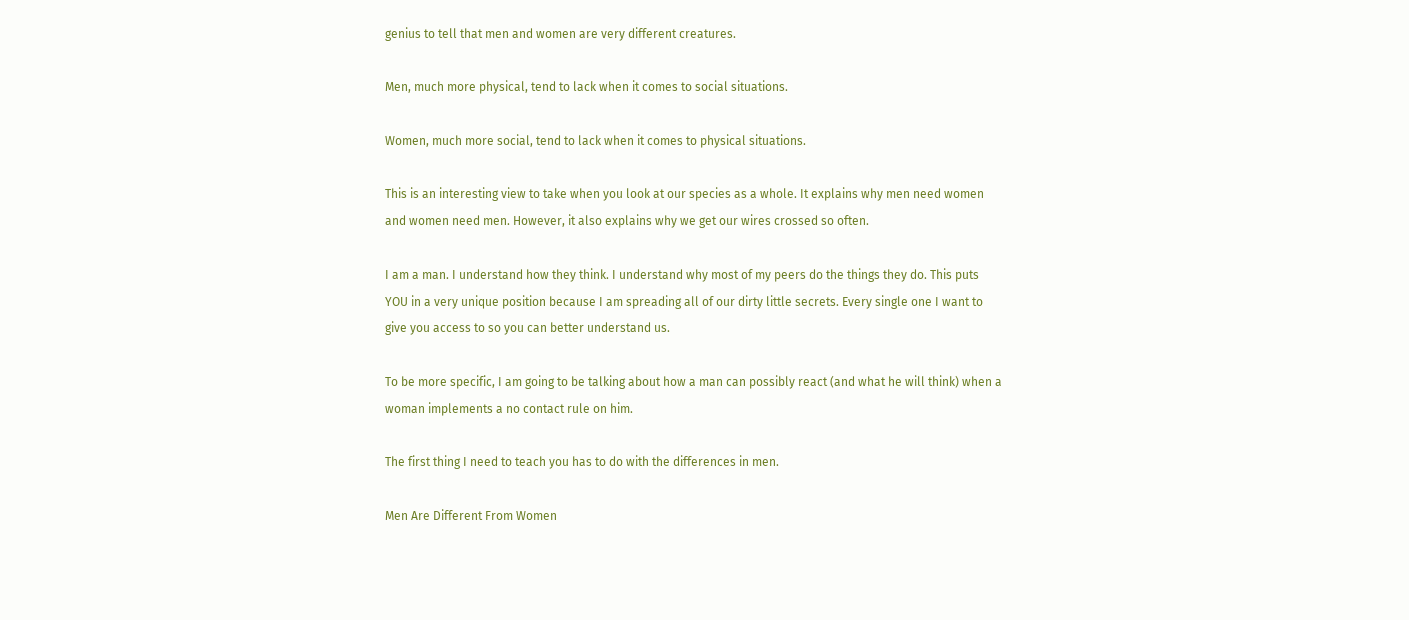genius to tell that men and women are very different creatures.

Men, much more physical, tend to lack when it comes to social situations.

Women, much more social, tend to lack when it comes to physical situations.

This is an interesting view to take when you look at our species as a whole. It explains why men need women and women need men. However, it also explains why we get our wires crossed so often.

I am a man. I understand how they think. I understand why most of my peers do the things they do. This puts YOU in a very unique position because I am spreading all of our dirty little secrets. Every single one I want to give you access to so you can better understand us.

To be more specific, I am going to be talking about how a man can possibly react (and what he will think) when a woman implements a no contact rule on him.

The first thing I need to teach you has to do with the differences in men.

Men Are Different From Women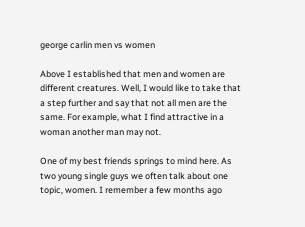george carlin men vs women

Above I established that men and women are different creatures. Well, I would like to take that a step further and say that not all men are the same. For example, what I find attractive in a woman another man may not.

One of my best friends springs to mind here. As two young single guys we often talk about one topic, women. I remember a few months ago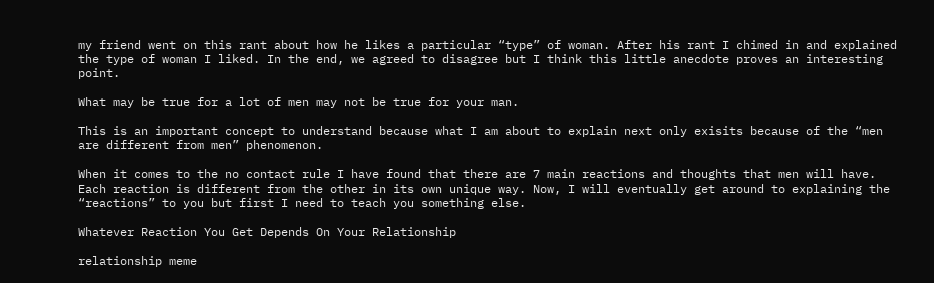my friend went on this rant about how he likes a particular “type” of woman. After his rant I chimed in and explained the type of woman I liked. In the end, we agreed to disagree but I think this little anecdote proves an interesting point.

What may be true for a lot of men may not be true for your man.

This is an important concept to understand because what I am about to explain next only exisits because of the “men are different from men” phenomenon.

When it comes to the no contact rule I have found that there are 7 main reactions and thoughts that men will have. Each reaction is different from the other in its own unique way. Now, I will eventually get around to explaining the “reactions” to you but first I need to teach you something else.

Whatever Reaction You Get Depends On Your Relationship

relationship meme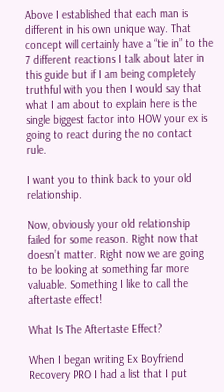Above I established that each man is different in his own unique way. That concept will certainly have a “tie in” to the 7 different reactions I talk about later in this guide but if I am being completely truthful with you then I would say that what I am about to explain here is the single biggest factor into HOW your ex is going to react during the no contact rule.

I want you to think back to your old relationship.

Now, obviously your old relationship failed for some reason. Right now that doesn’t matter. Right now we are going to be looking at something far more valuable. Something I like to call the aftertaste effect!

What Is The Aftertaste Effect?

When I began writing Ex Boyfriend Recovery PRO I had a list that I put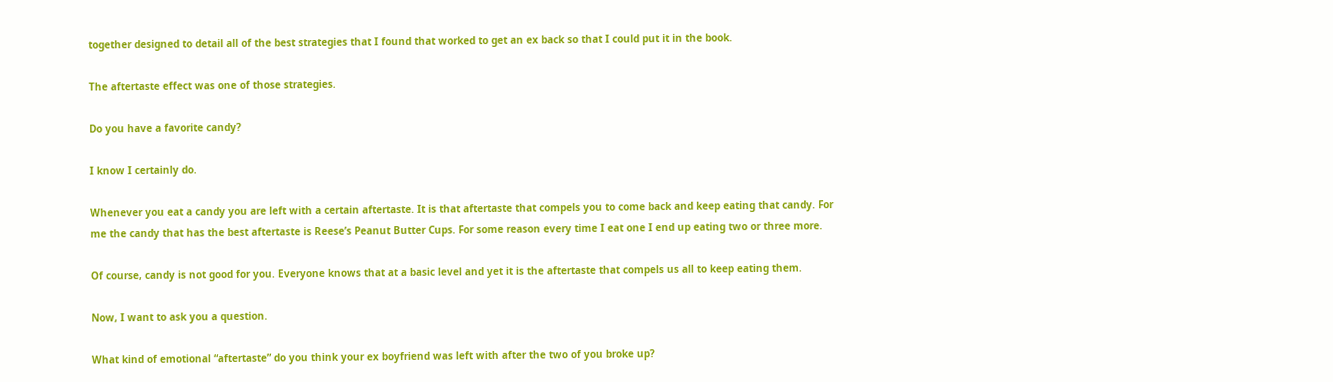together designed to detail all of the best strategies that I found that worked to get an ex back so that I could put it in the book.

The aftertaste effect was one of those strategies.

Do you have a favorite candy?

I know I certainly do.

Whenever you eat a candy you are left with a certain aftertaste. It is that aftertaste that compels you to come back and keep eating that candy. For me the candy that has the best aftertaste is Reese’s Peanut Butter Cups. For some reason every time I eat one I end up eating two or three more.

Of course, candy is not good for you. Everyone knows that at a basic level and yet it is the aftertaste that compels us all to keep eating them.

Now, I want to ask you a question.

What kind of emotional “aftertaste” do you think your ex boyfriend was left with after the two of you broke up?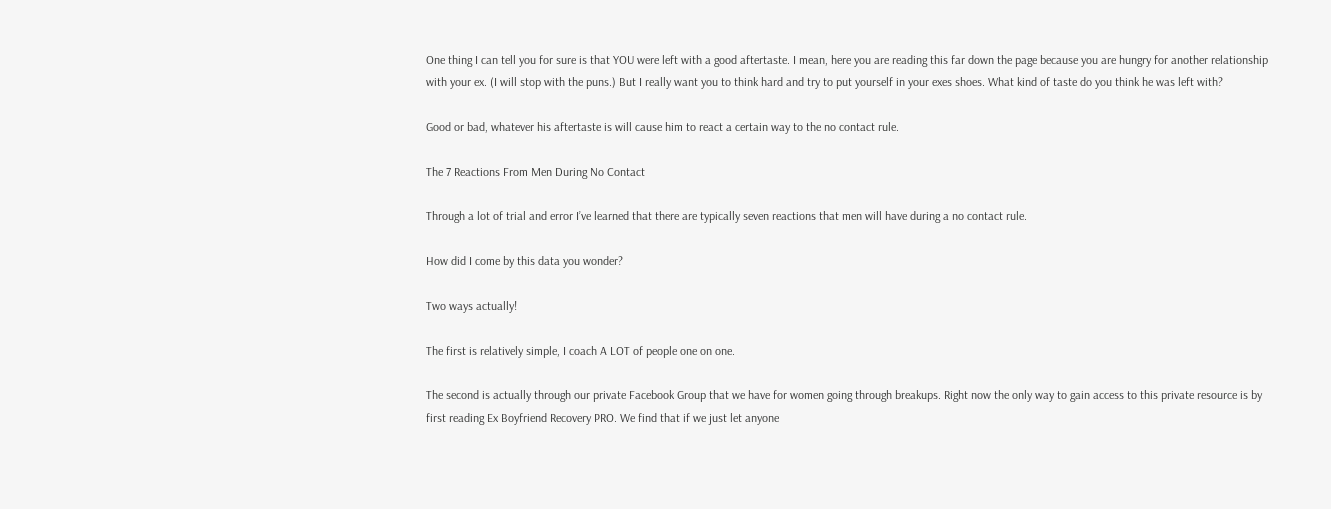One thing I can tell you for sure is that YOU were left with a good aftertaste. I mean, here you are reading this far down the page because you are hungry for another relationship with your ex. (I will stop with the puns.) But I really want you to think hard and try to put yourself in your exes shoes. What kind of taste do you think he was left with?

Good or bad, whatever his aftertaste is will cause him to react a certain way to the no contact rule.

The 7 Reactions From Men During No Contact

Through a lot of trial and error I’ve learned that there are typically seven reactions that men will have during a no contact rule.

How did I come by this data you wonder?

Two ways actually!

The first is relatively simple, I coach A LOT of people one on one.

The second is actually through our private Facebook Group that we have for women going through breakups. Right now the only way to gain access to this private resource is by first reading Ex Boyfriend Recovery PRO. We find that if we just let anyone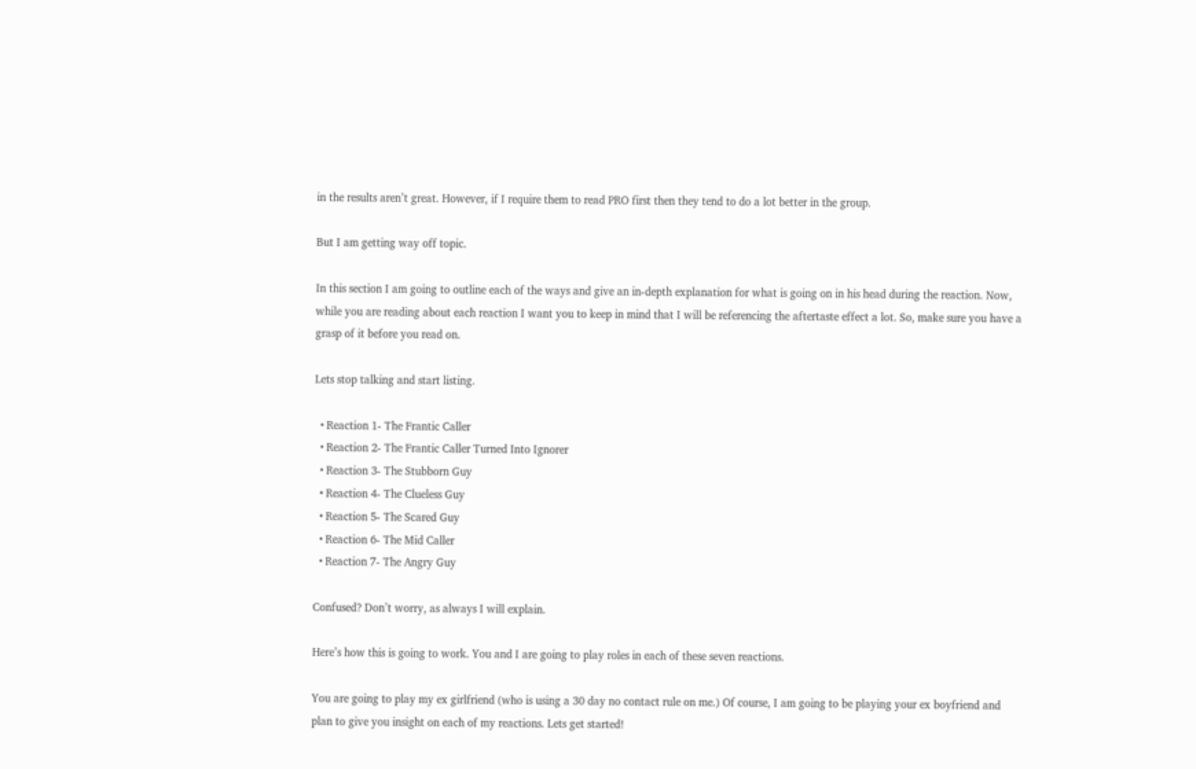in the results aren’t great. However, if I require them to read PRO first then they tend to do a lot better in the group.

But I am getting way off topic.

In this section I am going to outline each of the ways and give an in-depth explanation for what is going on in his head during the reaction. Now, while you are reading about each reaction I want you to keep in mind that I will be referencing the aftertaste effect a lot. So, make sure you have a grasp of it before you read on.

Lets stop talking and start listing.

  • Reaction 1- The Frantic Caller
  • Reaction 2- The Frantic Caller Turned Into Ignorer
  • Reaction 3- The Stubborn Guy
  • Reaction 4- The Clueless Guy
  • Reaction 5- The Scared Guy
  • Reaction 6- The Mid Caller
  • Reaction 7- The Angry Guy

Confused? Don’t worry, as always I will explain.

Here’s how this is going to work. You and I are going to play roles in each of these seven reactions.

You are going to play my ex girlfriend (who is using a 30 day no contact rule on me.) Of course, I am going to be playing your ex boyfriend and plan to give you insight on each of my reactions. Lets get started!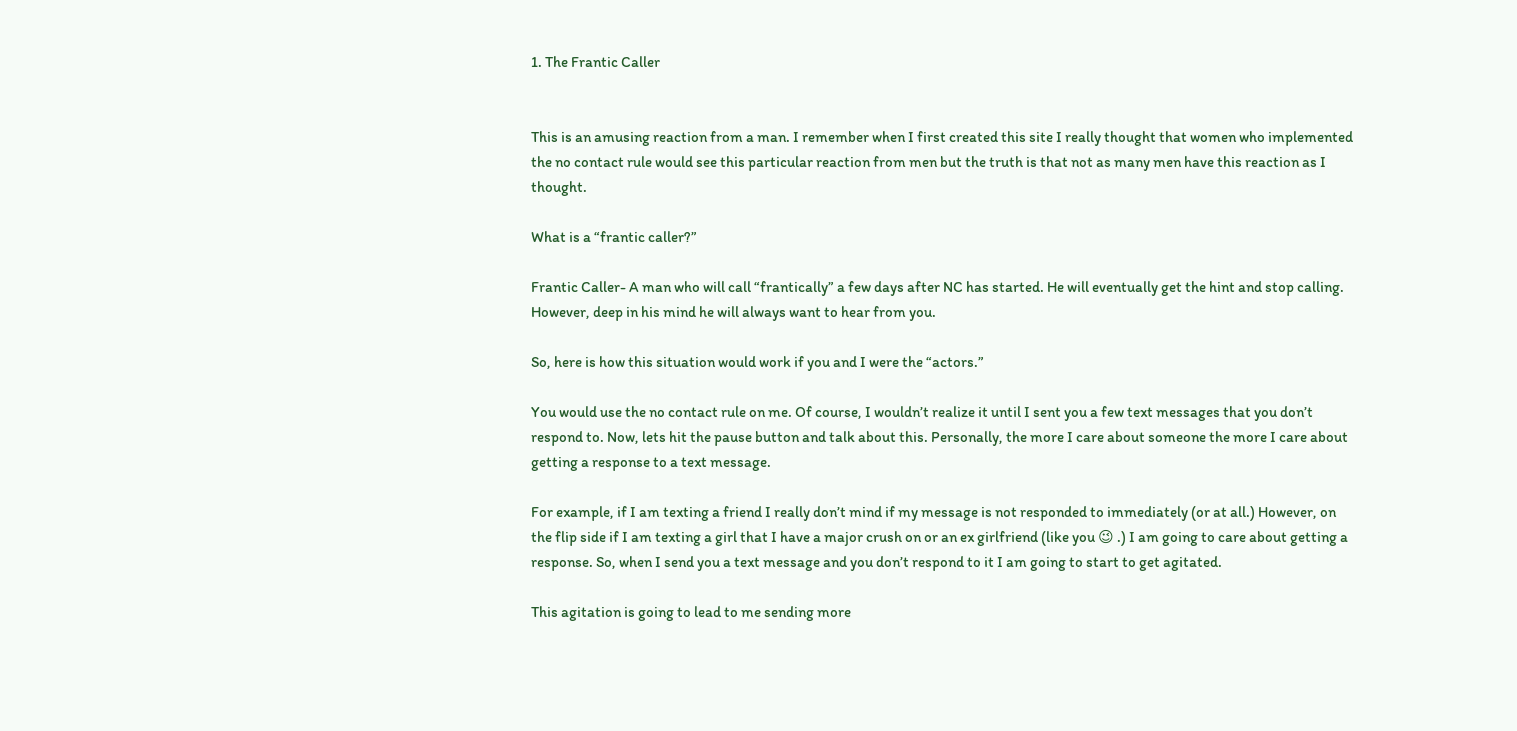1. The Frantic Caller


This is an amusing reaction from a man. I remember when I first created this site I really thought that women who implemented the no contact rule would see this particular reaction from men but the truth is that not as many men have this reaction as I thought.

What is a “frantic caller?”

Frantic Caller- A man who will call “frantically” a few days after NC has started. He will eventually get the hint and stop calling. However, deep in his mind he will always want to hear from you.

So, here is how this situation would work if you and I were the “actors.”

You would use the no contact rule on me. Of course, I wouldn’t realize it until I sent you a few text messages that you don’t respond to. Now, lets hit the pause button and talk about this. Personally, the more I care about someone the more I care about getting a response to a text message.

For example, if I am texting a friend I really don’t mind if my message is not responded to immediately (or at all.) However, on the flip side if I am texting a girl that I have a major crush on or an ex girlfriend (like you 😉 .) I am going to care about getting a response. So, when I send you a text message and you don’t respond to it I am going to start to get agitated.

This agitation is going to lead to me sending more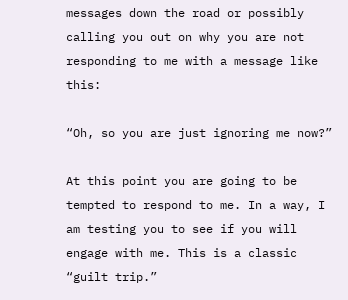messages down the road or possibly calling you out on why you are not responding to me with a message like this:

“Oh, so you are just ignoring me now?”

At this point you are going to be tempted to respond to me. In a way, I am testing you to see if you will engage with me. This is a classic “guilt trip.”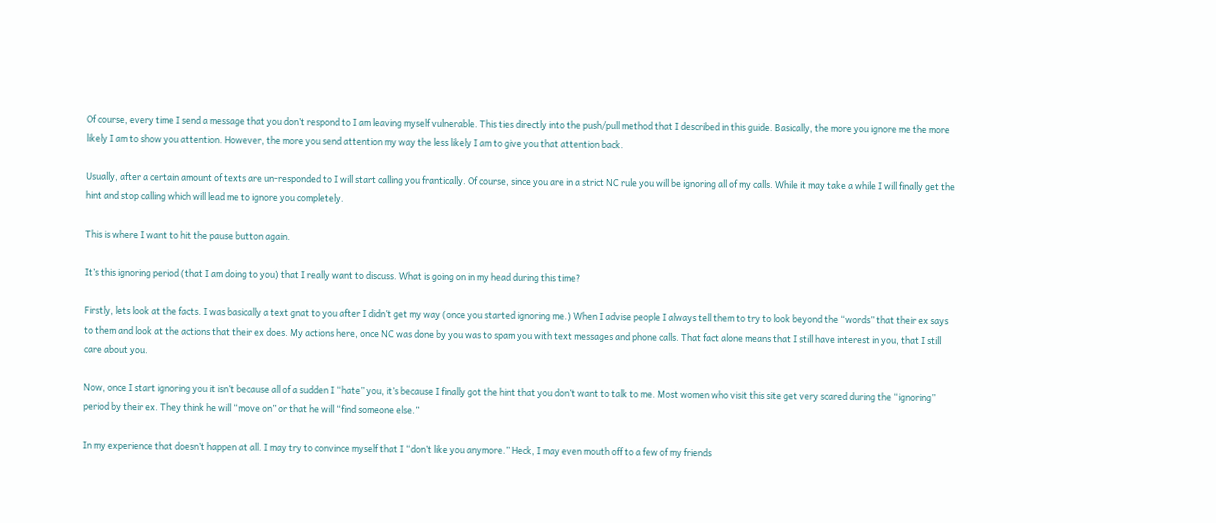Of course, every time I send a message that you don’t respond to I am leaving myself vulnerable. This ties directly into the push/pull method that I described in this guide. Basically, the more you ignore me the more likely I am to show you attention. However, the more you send attention my way the less likely I am to give you that attention back.

Usually, after a certain amount of texts are un-responded to I will start calling you frantically. Of course, since you are in a strict NC rule you will be ignoring all of my calls. While it may take a while I will finally get the hint and stop calling which will lead me to ignore you completely.

This is where I want to hit the pause button again.

It’s this ignoring period (that I am doing to you) that I really want to discuss. What is going on in my head during this time?

Firstly, lets look at the facts. I was basically a text gnat to you after I didn’t get my way (once you started ignoring me.) When I advise people I always tell them to try to look beyond the “words” that their ex says to them and look at the actions that their ex does. My actions here, once NC was done by you was to spam you with text messages and phone calls. That fact alone means that I still have interest in you, that I still care about you.

Now, once I start ignoring you it isn’t because all of a sudden I “hate” you, it’s because I finally got the hint that you don’t want to talk to me. Most women who visit this site get very scared during the “ignoring” period by their ex. They think he will “move on” or that he will “find someone else.”

In my experience that doesn’t happen at all. I may try to convince myself that I “don’t like you anymore.” Heck, I may even mouth off to a few of my friends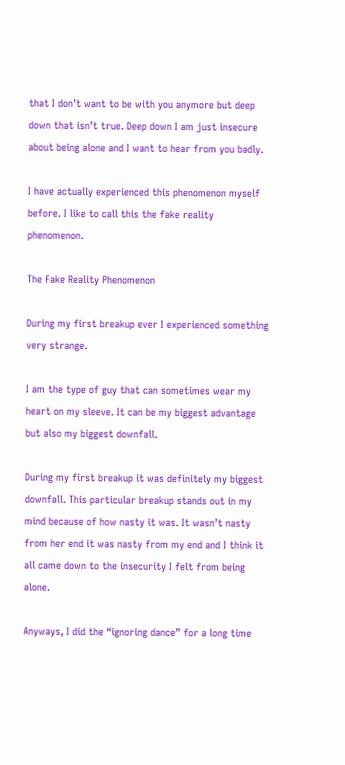that I don’t want to be with you anymore but deep down that isn’t true. Deep down I am just insecure about being alone and I want to hear from you badly.

I have actually experienced this phenomenon myself before. I like to call this the fake reality phenomenon.

The Fake Reality Phenomenon

During my first breakup ever I experienced something very strange.

I am the type of guy that can sometimes wear my heart on my sleeve. It can be my biggest advantage but also my biggest downfall.

During my first breakup it was definitely my biggest downfall. This particular breakup stands out in my mind because of how nasty it was. It wasn’t nasty from her end it was nasty from my end and I think it all came down to the insecurity I felt from being alone.

Anyways, I did the “ignoring dance” for a long time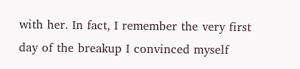with her. In fact, I remember the very first day of the breakup I convinced myself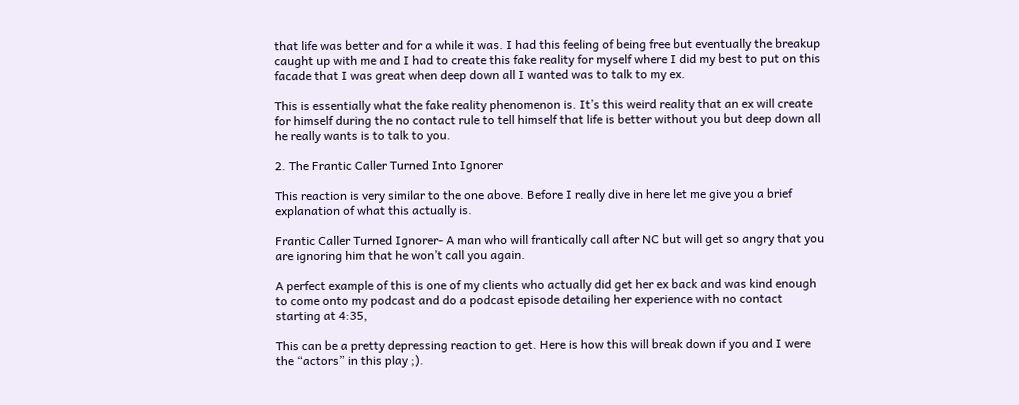that life was better and for a while it was. I had this feeling of being free but eventually the breakup caught up with me and I had to create this fake reality for myself where I did my best to put on this facade that I was great when deep down all I wanted was to talk to my ex.

This is essentially what the fake reality phenomenon is. It’s this weird reality that an ex will create for himself during the no contact rule to tell himself that life is better without you but deep down all he really wants is to talk to you.

2. The Frantic Caller Turned Into Ignorer

This reaction is very similar to the one above. Before I really dive in here let me give you a brief explanation of what this actually is.

Frantic Caller Turned Ignorer- A man who will frantically call after NC but will get so angry that you are ignoring him that he won’t call you again.

A perfect example of this is one of my clients who actually did get her ex back and was kind enough to come onto my podcast and do a podcast episode detailing her experience with no contact starting at 4:35,

This can be a pretty depressing reaction to get. Here is how this will break down if you and I were the “actors” in this play ;).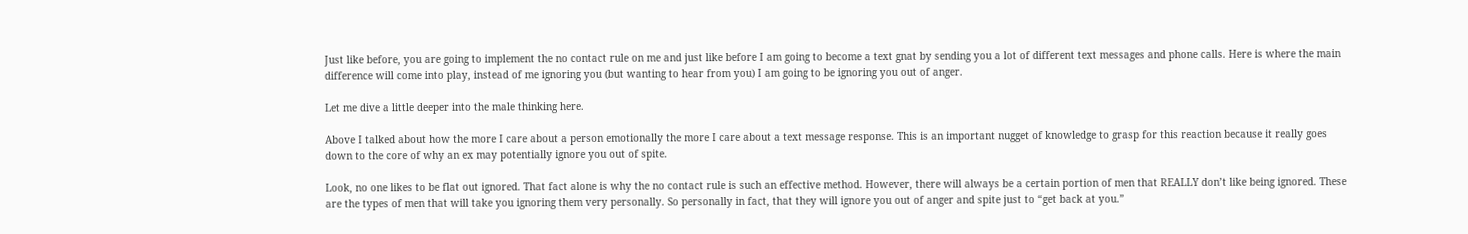Just like before, you are going to implement the no contact rule on me and just like before I am going to become a text gnat by sending you a lot of different text messages and phone calls. Here is where the main difference will come into play, instead of me ignoring you (but wanting to hear from you) I am going to be ignoring you out of anger.

Let me dive a little deeper into the male thinking here.

Above I talked about how the more I care about a person emotionally the more I care about a text message response. This is an important nugget of knowledge to grasp for this reaction because it really goes down to the core of why an ex may potentially ignore you out of spite.

Look, no one likes to be flat out ignored. That fact alone is why the no contact rule is such an effective method. However, there will always be a certain portion of men that REALLY don’t like being ignored. These are the types of men that will take you ignoring them very personally. So personally in fact, that they will ignore you out of anger and spite just to “get back at you.”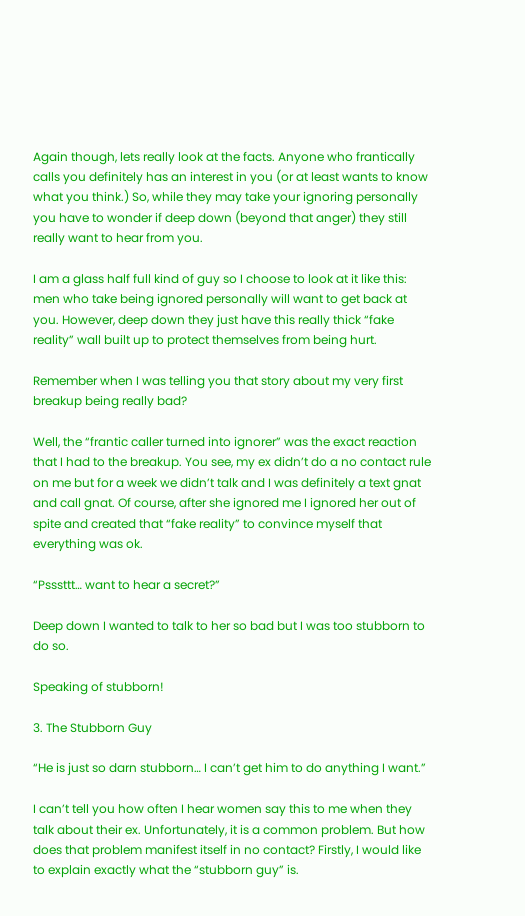Again though, lets really look at the facts. Anyone who frantically calls you definitely has an interest in you (or at least wants to know what you think.) So, while they may take your ignoring personally you have to wonder if deep down (beyond that anger) they still really want to hear from you.

I am a glass half full kind of guy so I choose to look at it like this: men who take being ignored personally will want to get back at you. However, deep down they just have this really thick “fake reality” wall built up to protect themselves from being hurt.

Remember when I was telling you that story about my very first breakup being really bad?

Well, the “frantic caller turned into ignorer” was the exact reaction that I had to the breakup. You see, my ex didn’t do a no contact rule on me but for a week we didn’t talk and I was definitely a text gnat and call gnat. Of course, after she ignored me I ignored her out of spite and created that “fake reality” to convince myself that everything was ok.

“Psssttt… want to hear a secret?”

Deep down I wanted to talk to her so bad but I was too stubborn to do so.

Speaking of stubborn!

3. The Stubborn Guy

“He is just so darn stubborn… I can’t get him to do anything I want.”

I can’t tell you how often I hear women say this to me when they talk about their ex. Unfortunately, it is a common problem. But how does that problem manifest itself in no contact? Firstly, I would like to explain exactly what the “stubborn guy” is.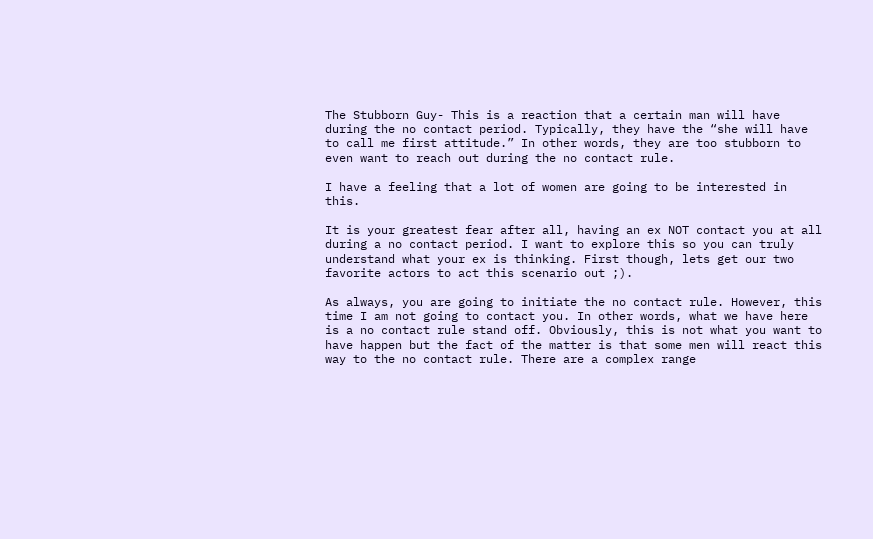The Stubborn Guy- This is a reaction that a certain man will have during the no contact period. Typically, they have the “she will have to call me first attitude.” In other words, they are too stubborn to even want to reach out during the no contact rule.

I have a feeling that a lot of women are going to be interested in this.

It is your greatest fear after all, having an ex NOT contact you at all during a no contact period. I want to explore this so you can truly understand what your ex is thinking. First though, lets get our two favorite actors to act this scenario out ;).

As always, you are going to initiate the no contact rule. However, this time I am not going to contact you. In other words, what we have here is a no contact rule stand off. Obviously, this is not what you want to have happen but the fact of the matter is that some men will react this way to the no contact rule. There are a complex range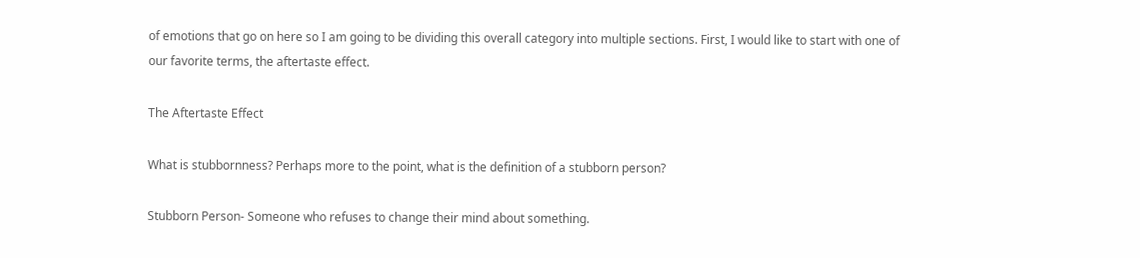of emotions that go on here so I am going to be dividing this overall category into multiple sections. First, I would like to start with one of our favorite terms, the aftertaste effect.

The Aftertaste Effect

What is stubbornness? Perhaps more to the point, what is the definition of a stubborn person?

Stubborn Person- Someone who refuses to change their mind about something.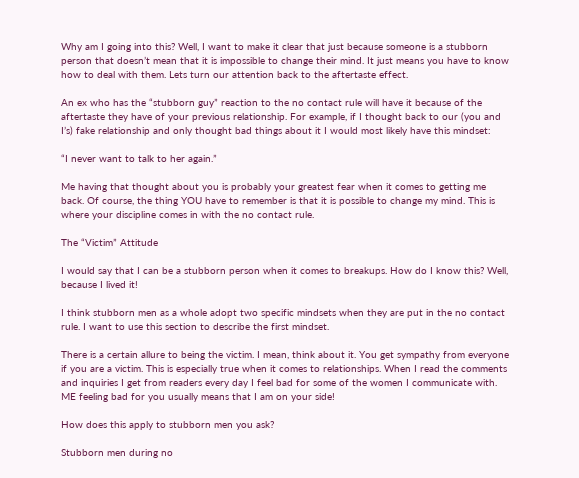Why am I going into this? Well, I want to make it clear that just because someone is a stubborn person that doesn’t mean that it is impossible to change their mind. It just means you have to know how to deal with them. Lets turn our attention back to the aftertaste effect.

An ex who has the “stubborn guy” reaction to the no contact rule will have it because of the aftertaste they have of your previous relationship. For example, if I thought back to our (you and I’s) fake relationship and only thought bad things about it I would most likely have this mindset:

“I never want to talk to her again.”

Me having that thought about you is probably your greatest fear when it comes to getting me back. Of course, the thing YOU have to remember is that it is possible to change my mind. This is where your discipline comes in with the no contact rule.

The “Victim” Attitude

I would say that I can be a stubborn person when it comes to breakups. How do I know this? Well, because I lived it!

I think stubborn men as a whole adopt two specific mindsets when they are put in the no contact rule. I want to use this section to describe the first mindset.

There is a certain allure to being the victim. I mean, think about it. You get sympathy from everyone if you are a victim. This is especially true when it comes to relationships. When I read the comments and inquiries I get from readers every day I feel bad for some of the women I communicate with. ME feeling bad for you usually means that I am on your side!

How does this apply to stubborn men you ask?

Stubborn men during no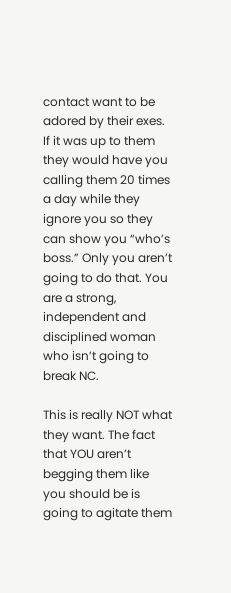contact want to be adored by their exes. If it was up to them they would have you calling them 20 times a day while they ignore you so they can show you “who’s boss.” Only you aren’t going to do that. You are a strong, independent and disciplined woman who isn’t going to break NC.

This is really NOT what they want. The fact that YOU aren’t begging them like you should be is going to agitate them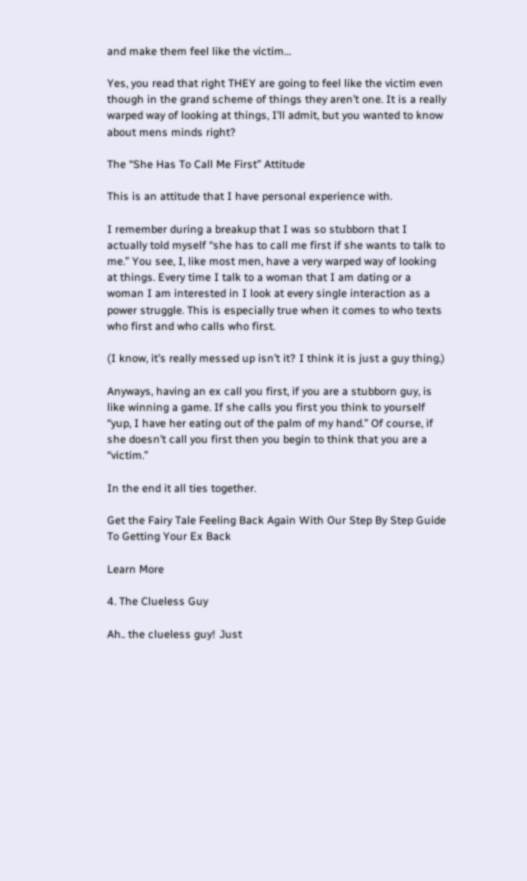and make them feel like the victim…

Yes, you read that right THEY are going to feel like the victim even though in the grand scheme of things they aren’t one. It is a really warped way of looking at things, I’ll admit, but you wanted to know about mens minds right?

The “She Has To Call Me First” Attitude

This is an attitude that I have personal experience with.

I remember during a breakup that I was so stubborn that I actually told myself “she has to call me first if she wants to talk to me.” You see, I, like most men, have a very warped way of looking at things. Every time I talk to a woman that I am dating or a woman I am interested in I look at every single interaction as a power struggle. This is especially true when it comes to who texts who first and who calls who first.

(I know, it’s really messed up isn’t it? I think it is just a guy thing.)

Anyways, having an ex call you first, if you are a stubborn guy, is like winning a game. If she calls you first you think to yourself “yup, I have her eating out of the palm of my hand.” Of course, if she doesn’t call you first then you begin to think that you are a “victim.”

In the end it all ties together.

Get the Fairy Tale Feeling Back Again With Our Step By Step Guide To Getting Your Ex Back

Learn More

4. The Clueless Guy

Ah.. the clueless guy! Just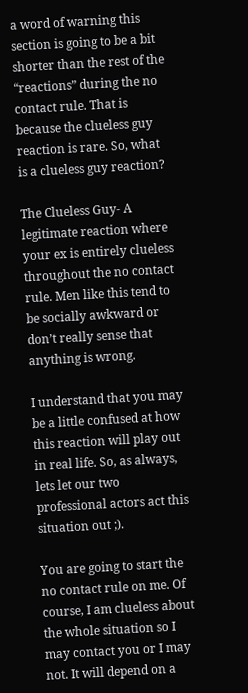a word of warning this section is going to be a bit shorter than the rest of the “reactions” during the no contact rule. That is because the clueless guy reaction is rare. So, what is a clueless guy reaction?

The Clueless Guy- A legitimate reaction where your ex is entirely clueless throughout the no contact rule. Men like this tend to be socially awkward or don’t really sense that anything is wrong.

I understand that you may be a little confused at how this reaction will play out in real life. So, as always, lets let our two professional actors act this situation out ;).

You are going to start the no contact rule on me. Of course, I am clueless about the whole situation so I may contact you or I may not. It will depend on a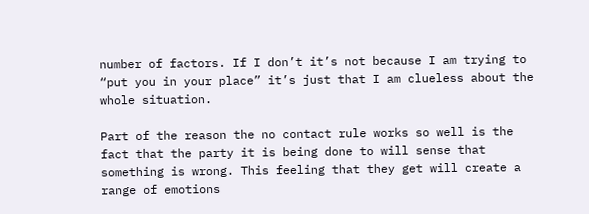number of factors. If I don’t it’s not because I am trying to “put you in your place” it’s just that I am clueless about the whole situation.

Part of the reason the no contact rule works so well is the fact that the party it is being done to will sense that something is wrong. This feeling that they get will create a range of emotions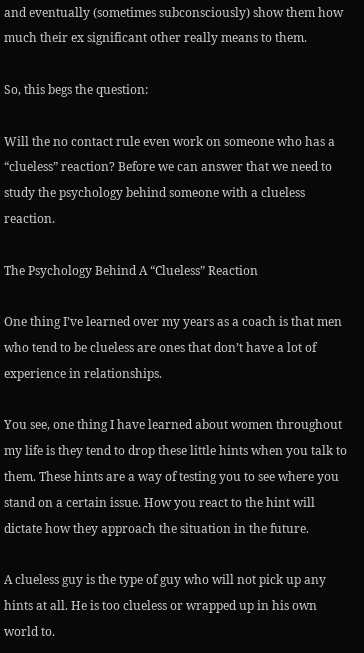and eventually (sometimes subconsciously) show them how much their ex significant other really means to them.

So, this begs the question:

Will the no contact rule even work on someone who has a “clueless” reaction? Before we can answer that we need to study the psychology behind someone with a clueless reaction.

The Psychology Behind A “Clueless” Reaction

One thing I’ve learned over my years as a coach is that men who tend to be clueless are ones that don’t have a lot of experience in relationships.

You see, one thing I have learned about women throughout my life is they tend to drop these little hints when you talk to them. These hints are a way of testing you to see where you stand on a certain issue. How you react to the hint will dictate how they approach the situation in the future.

A clueless guy is the type of guy who will not pick up any hints at all. He is too clueless or wrapped up in his own world to.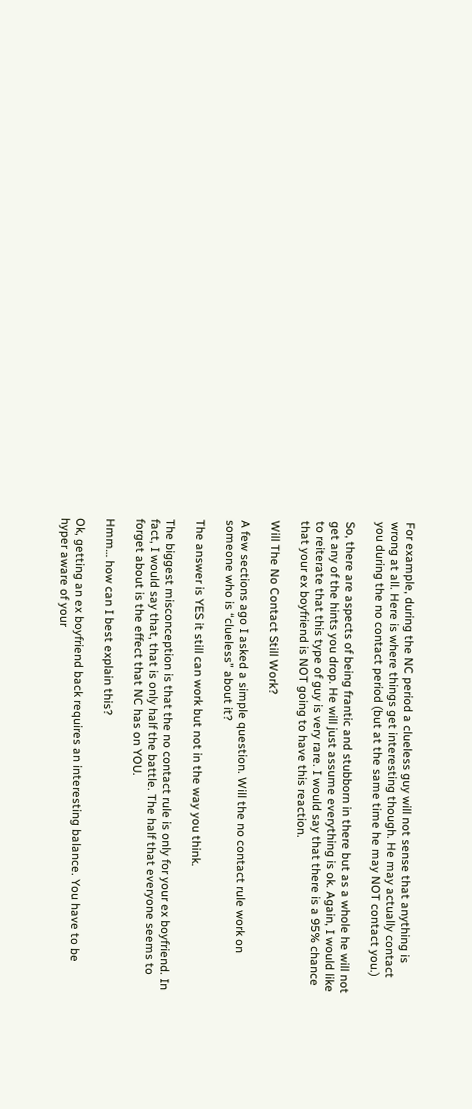For example, during the NC period a clueless guy will not sense that anything is wrong at all. Here is where things get interesting though. He may actually contact you during the no contact period (but at the same time he may NOT contact you.)

So, there are aspects of being frantic and stubborn in there but as a whole he will not get any of the hints you drop. He will just assume everything is ok. Again, I would like to reiterate that this type of guy is very rare. I would say that there is a 95% chance that your ex boyfriend is NOT going to have this reaction.

Will The No Contact Still Work?

A few sections ago I asked a simple question. Will the no contact rule work on someone who is “clueless” about it?

The answer is YES it still can work but not in the way you think.

The biggest misconception is that the no contact rule is only for your ex boyfriend. In fact, I would say that, that is only half the battle. The half that everyone seems to forget about is the effect that NC has on YOU.

Hmm… how can I best explain this?

Ok, getting an ex boyfriend back requires an interesting balance. You have to be hyper aware of your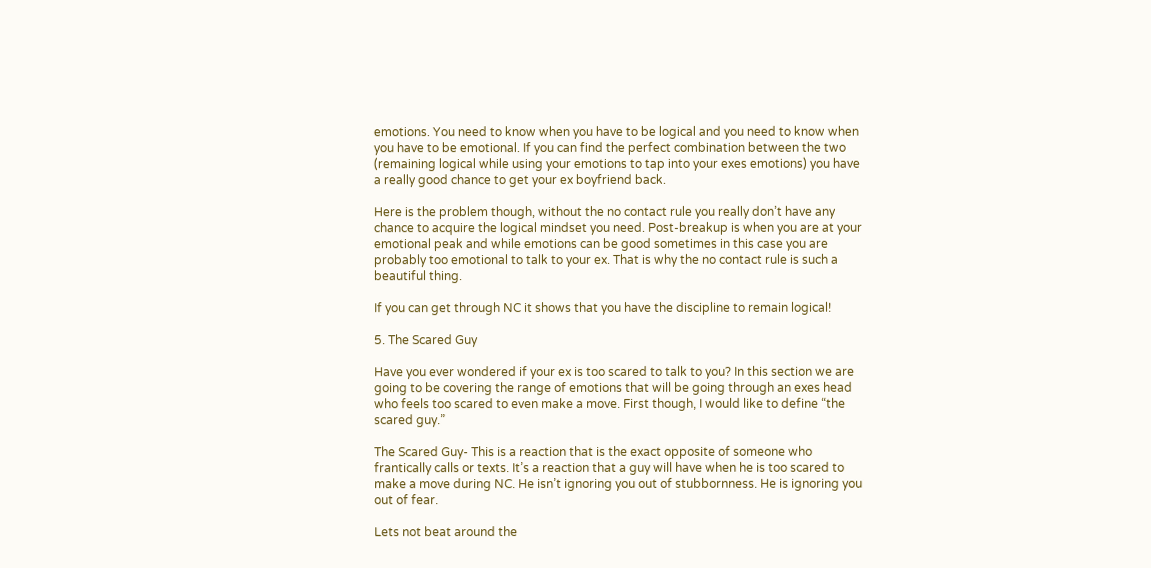emotions. You need to know when you have to be logical and you need to know when you have to be emotional. If you can find the perfect combination between the two (remaining logical while using your emotions to tap into your exes emotions) you have a really good chance to get your ex boyfriend back.

Here is the problem though, without the no contact rule you really don’t have any chance to acquire the logical mindset you need. Post-breakup is when you are at your emotional peak and while emotions can be good sometimes in this case you are probably too emotional to talk to your ex. That is why the no contact rule is such a beautiful thing.

If you can get through NC it shows that you have the discipline to remain logical!

5. The Scared Guy

Have you ever wondered if your ex is too scared to talk to you? In this section we are going to be covering the range of emotions that will be going through an exes head who feels too scared to even make a move. First though, I would like to define “the scared guy.”

The Scared Guy- This is a reaction that is the exact opposite of someone who frantically calls or texts. It’s a reaction that a guy will have when he is too scared to make a move during NC. He isn’t ignoring you out of stubbornness. He is ignoring you out of fear.

Lets not beat around the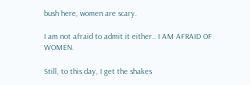bush here, women are scary.

I am not afraid to admit it either.. I AM AFRAID OF WOMEN.

Still, to this day, I get the shakes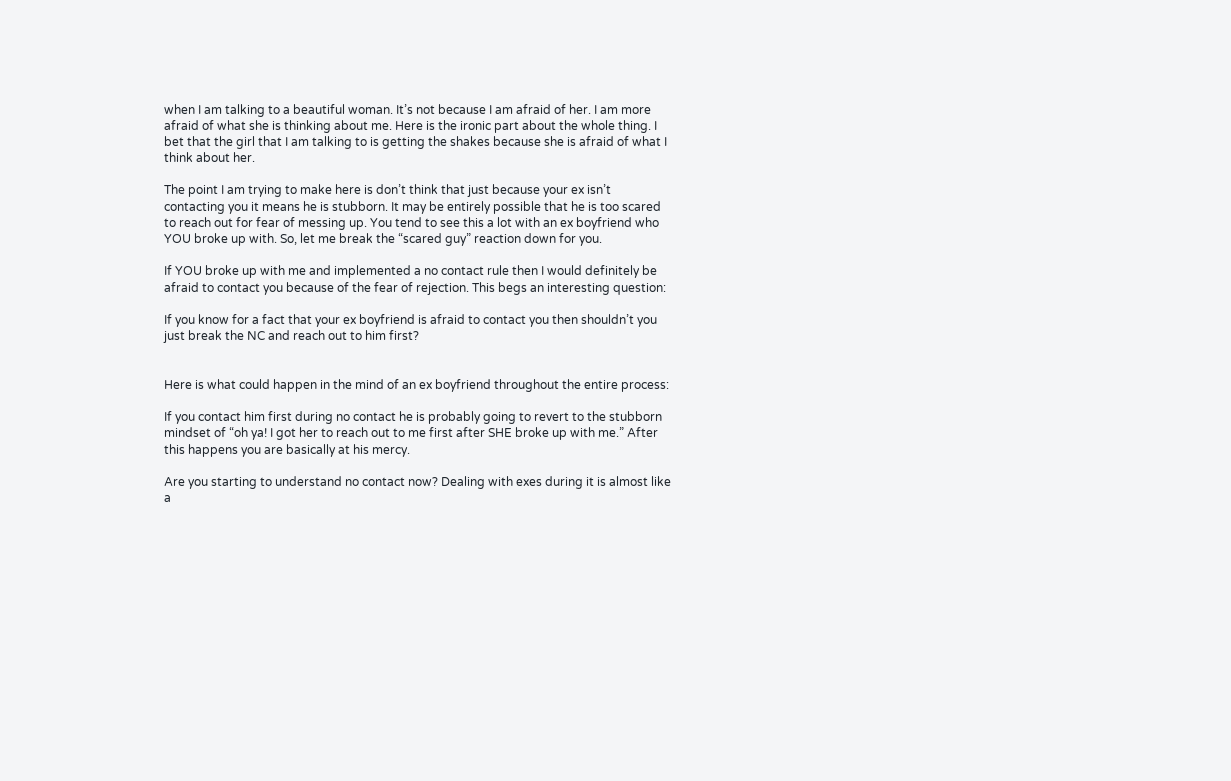when I am talking to a beautiful woman. It’s not because I am afraid of her. I am more afraid of what she is thinking about me. Here is the ironic part about the whole thing. I bet that the girl that I am talking to is getting the shakes because she is afraid of what I think about her.

The point I am trying to make here is don’t think that just because your ex isn’t contacting you it means he is stubborn. It may be entirely possible that he is too scared to reach out for fear of messing up. You tend to see this a lot with an ex boyfriend who YOU broke up with. So, let me break the “scared guy” reaction down for you.

If YOU broke up with me and implemented a no contact rule then I would definitely be afraid to contact you because of the fear of rejection. This begs an interesting question:

If you know for a fact that your ex boyfriend is afraid to contact you then shouldn’t you just break the NC and reach out to him first?


Here is what could happen in the mind of an ex boyfriend throughout the entire process:

If you contact him first during no contact he is probably going to revert to the stubborn mindset of “oh ya! I got her to reach out to me first after SHE broke up with me.” After this happens you are basically at his mercy.

Are you starting to understand no contact now? Dealing with exes during it is almost like a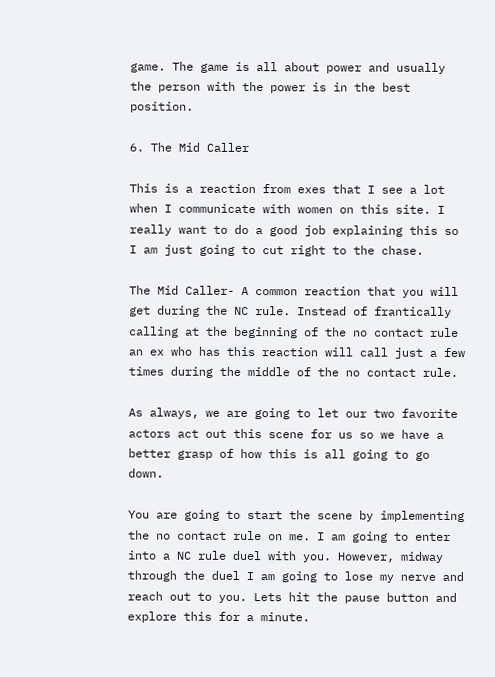game. The game is all about power and usually the person with the power is in the best position.

6. The Mid Caller

This is a reaction from exes that I see a lot when I communicate with women on this site. I really want to do a good job explaining this so I am just going to cut right to the chase.

The Mid Caller- A common reaction that you will get during the NC rule. Instead of frantically calling at the beginning of the no contact rule an ex who has this reaction will call just a few times during the middle of the no contact rule.

As always, we are going to let our two favorite actors act out this scene for us so we have a better grasp of how this is all going to go down.

You are going to start the scene by implementing the no contact rule on me. I am going to enter into a NC rule duel with you. However, midway through the duel I am going to lose my nerve and reach out to you. Lets hit the pause button and explore this for a minute.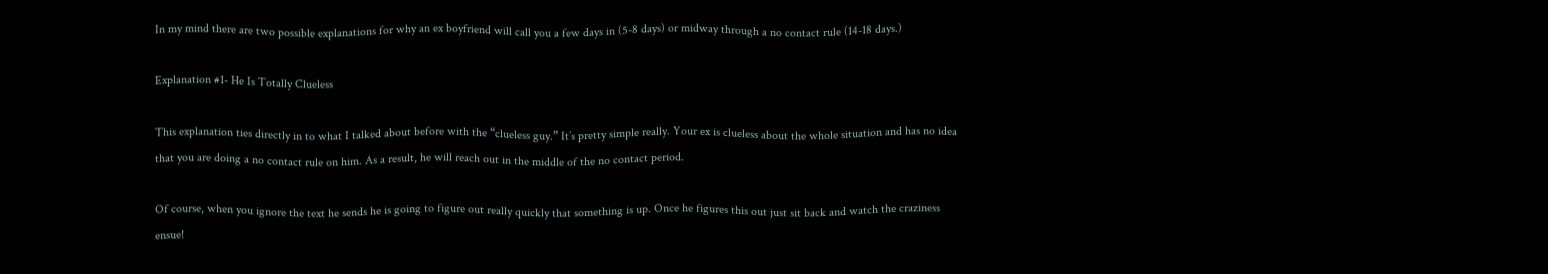In my mind there are two possible explanations for why an ex boyfriend will call you a few days in (5-8 days) or midway through a no contact rule (14-18 days.)

Explanation #1- He Is Totally Clueless

This explanation ties directly in to what I talked about before with the “clueless guy.” It’s pretty simple really. Your ex is clueless about the whole situation and has no idea that you are doing a no contact rule on him. As a result, he will reach out in the middle of the no contact period.

Of course, when you ignore the text he sends he is going to figure out really quickly that something is up. Once he figures this out just sit back and watch the craziness ensue!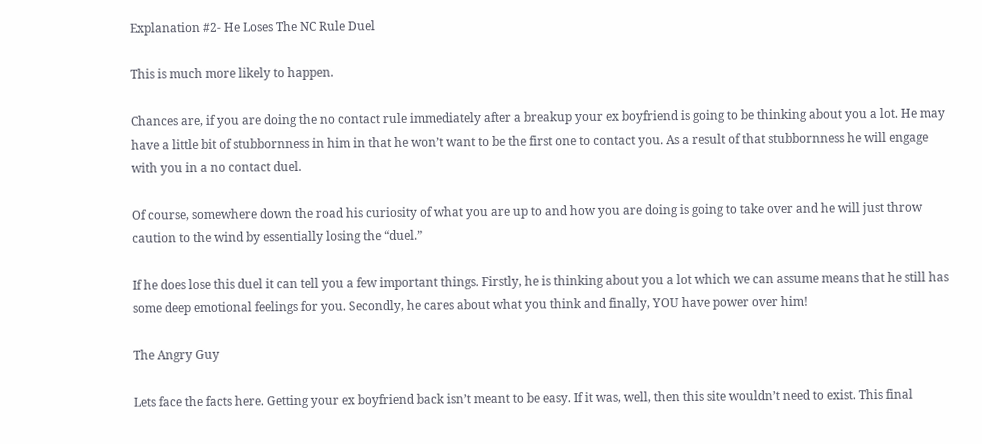Explanation #2- He Loses The NC Rule Duel

This is much more likely to happen.

Chances are, if you are doing the no contact rule immediately after a breakup your ex boyfriend is going to be thinking about you a lot. He may have a little bit of stubbornness in him in that he won’t want to be the first one to contact you. As a result of that stubbornness he will engage with you in a no contact duel.

Of course, somewhere down the road his curiosity of what you are up to and how you are doing is going to take over and he will just throw caution to the wind by essentially losing the “duel.”

If he does lose this duel it can tell you a few important things. Firstly, he is thinking about you a lot which we can assume means that he still has some deep emotional feelings for you. Secondly, he cares about what you think and finally, YOU have power over him!

The Angry Guy

Lets face the facts here. Getting your ex boyfriend back isn’t meant to be easy. If it was, well, then this site wouldn’t need to exist. This final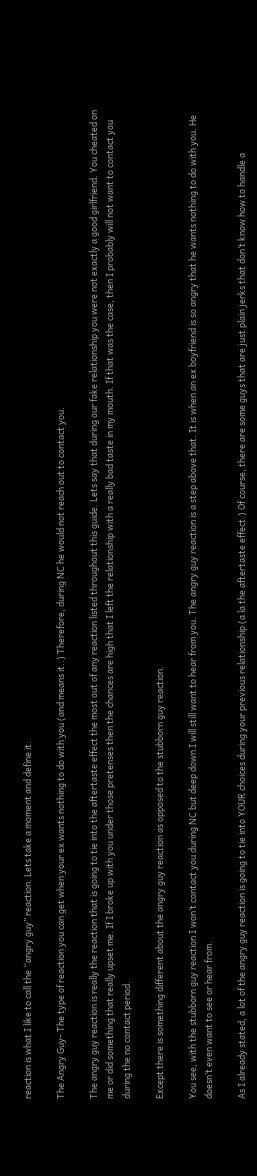reaction is what I like to call the “angry guy” reaction. Lets take a moment and define it.

The Angry Guy- The type of reaction you can get when your ex wants nothing to do with you (and means it..) Therefore, during NC he would not reach out to contact you.

The angry guy reaction is really the reaction that is going to tie into the aftertaste effect the most out of any reaction listed throughout this guide. Lets say that during our fake relationship you were not exactly a good girlfriend. You cheated on me or did something that really upset me. If I broke up with you under those pretenses then the chances are high that I left the relationship with a really bad taste in my mouth. If that was the case, then I probably will not want to contact you during the no contact period.

Except there is something different about the angry guy reaction as opposed to the stubborn guy reaction.

You see, with the stubborn guy reaction I won’t contact you during NC but deep down I will still want to hear from you. The angry guy reaction is a step above that. It is when an ex boyfriend is so angry that he wants nothing to do with you. He doesn’t even want to see or hear from.

As I already stated, a lot of the angry guy reaction is going to tie into YOUR choices during your previous relationship (a la the aftertaste effect.) Of course, there are some guys that are just plain jerks that don’t know how to handle a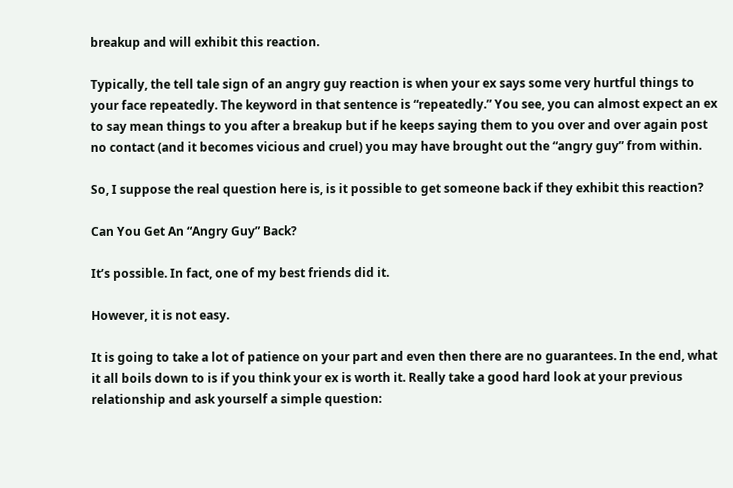breakup and will exhibit this reaction.

Typically, the tell tale sign of an angry guy reaction is when your ex says some very hurtful things to your face repeatedly. The keyword in that sentence is “repeatedly.” You see, you can almost expect an ex to say mean things to you after a breakup but if he keeps saying them to you over and over again post no contact (and it becomes vicious and cruel) you may have brought out the “angry guy” from within.

So, I suppose the real question here is, is it possible to get someone back if they exhibit this reaction?

Can You Get An “Angry Guy” Back?

It’s possible. In fact, one of my best friends did it.

However, it is not easy.

It is going to take a lot of patience on your part and even then there are no guarantees. In the end, what it all boils down to is if you think your ex is worth it. Really take a good hard look at your previous relationship and ask yourself a simple question: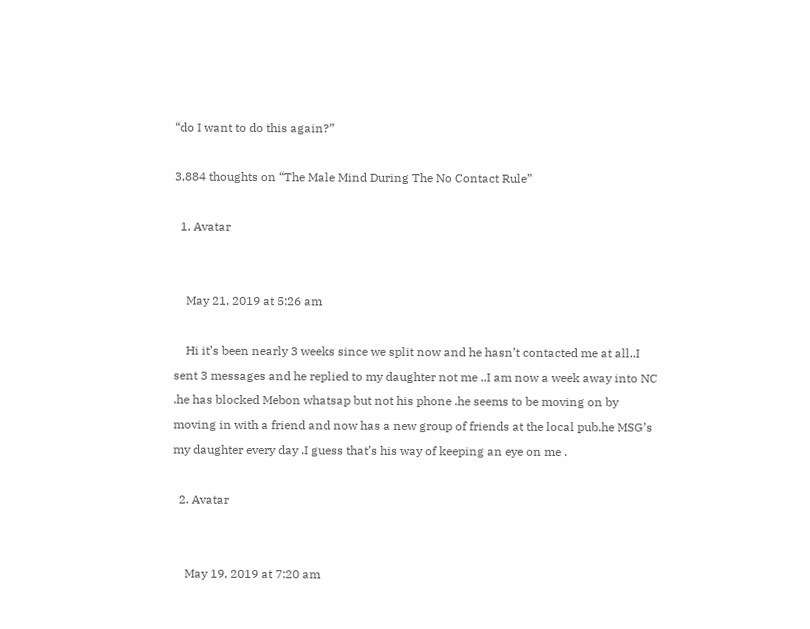“do I want to do this again?”

3,884 thoughts on “The Male Mind During The No Contact Rule”

  1. Avatar


    May 21, 2019 at 5:26 am

    Hi it’s been nearly 3 weeks since we split now and he hasn’t contacted me at all..I sent 3 messages and he replied to my daughter not me ..I am now a week away into NC .he has blocked Mebon whatsap but not his phone .he seems to be moving on by moving in with a friend and now has a new group of friends at the local pub.he MSG’s my daughter every day .I guess that’s his way of keeping an eye on me .

  2. Avatar


    May 19, 2019 at 7:20 am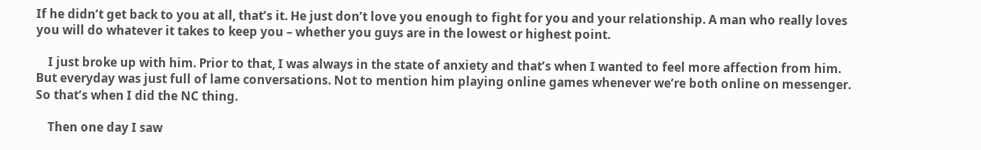If he didn’t get back to you at all, that’s it. He just don’t love you enough to fight for you and your relationship. A man who really loves you will do whatever it takes to keep you – whether you guys are in the lowest or highest point.

    I just broke up with him. Prior to that, I was always in the state of anxiety and that’s when I wanted to feel more affection from him. But everyday was just full of lame conversations. Not to mention him playing online games whenever we’re both online on messenger. So that’s when I did the NC thing.

    Then one day I saw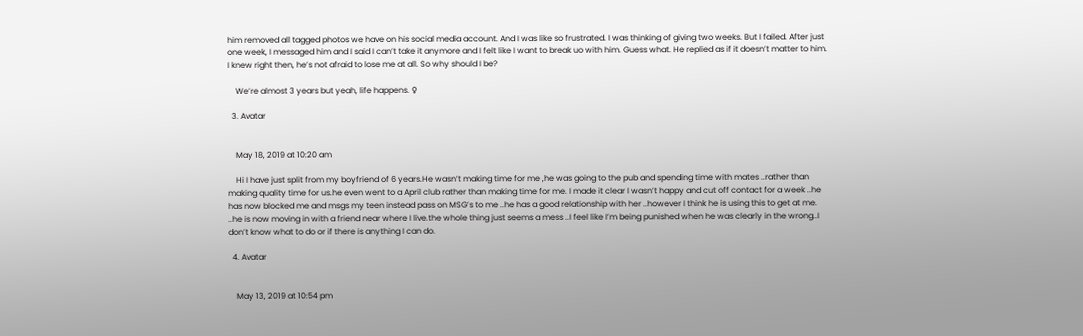him removed all tagged photos we have on his social media account. And I was like so frustrated. I was thinking of giving two weeks. But I failed. After just one week, I messaged him and I said I can’t take it anymore and I felt like I want to break uo with him. Guess what. He replied as if it doesn’t matter to him. I knew right then, he’s not afraid to lose me at all. So why should I be?

    We’re almost 3 years but yeah, life happens. ♀

  3. Avatar


    May 18, 2019 at 10:20 am

    Hi I have just split from my boyfriend of 6 years.He wasn’t making time for me ,he was going to the pub and spending time with mates ..rather than making quality time for us.he even went to a April club rather than making time for me. I made it clear I wasn’t happy and cut off contact for a week ..he has now blocked me and msgs my teen instead pass on MSG’s to me ..he has a good relationship with her ..however I think he is using this to get at me. ..he is now moving in with a friend near where I live.the whole thing just seems a mess ..I feel like I’m being punished when he was clearly in the wrong..I don’t know what to do or if there is anything I can do.

  4. Avatar


    May 13, 2019 at 10:54 pm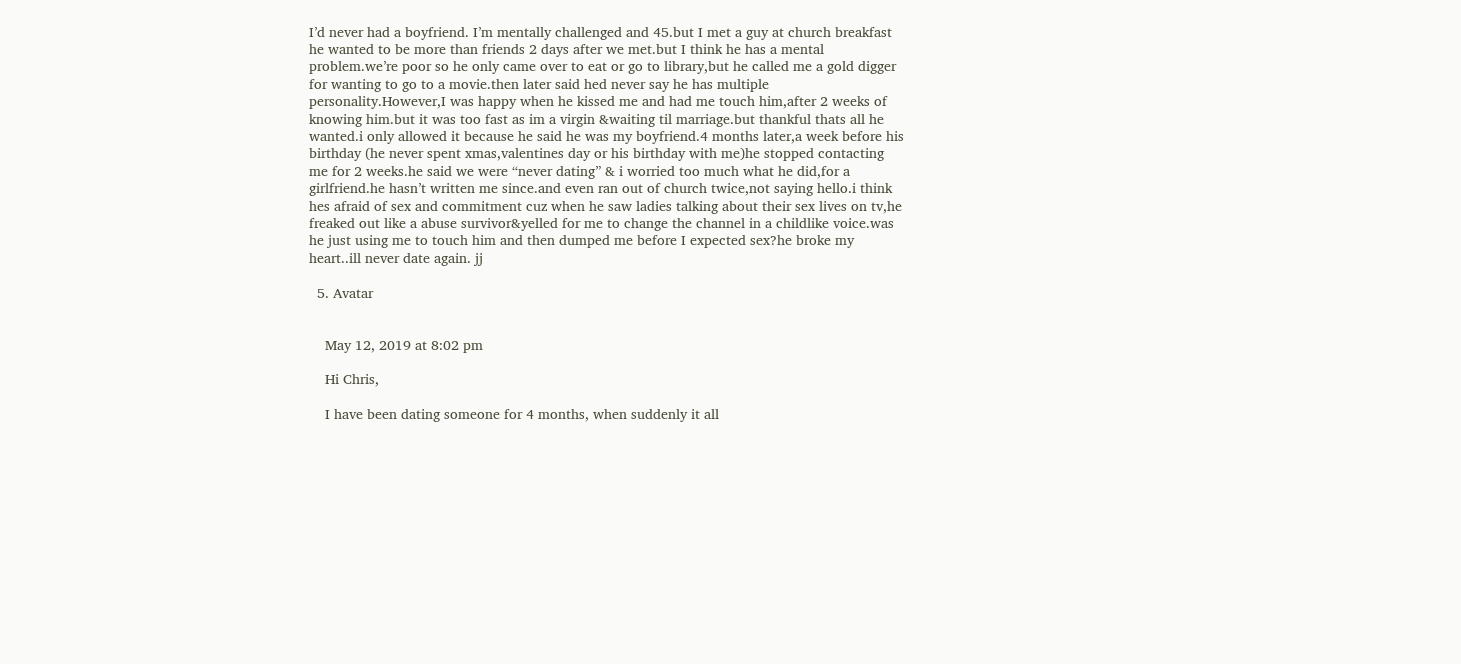I’d never had a boyfriend. I’m mentally challenged and 45.but I met a guy at church breakfast he wanted to be more than friends 2 days after we met.but I think he has a mental problem.we’re poor so he only came over to eat or go to library,but he called me a gold digger for wanting to go to a movie.then later said hed never say he has multiple personality.However,I was happy when he kissed me and had me touch him,after 2 weeks of knowing him.but it was too fast as im a virgin &waiting til marriage.but thankful thats all he wanted.i only allowed it because he said he was my boyfriend.4 months later,a week before his birthday (he never spent xmas,valentines day or his birthday with me)he stopped contacting me for 2 weeks.he said we were “never dating” & i worried too much what he did,for a girlfriend.he hasn’t written me since.and even ran out of church twice,not saying hello.i think hes afraid of sex and commitment cuz when he saw ladies talking about their sex lives on tv,he freaked out like a abuse survivor&yelled for me to change the channel in a childlike voice.was he just using me to touch him and then dumped me before I expected sex?he broke my heart..ill never date again. jj

  5. Avatar


    May 12, 2019 at 8:02 pm

    Hi Chris,

    I have been dating someone for 4 months, when suddenly it all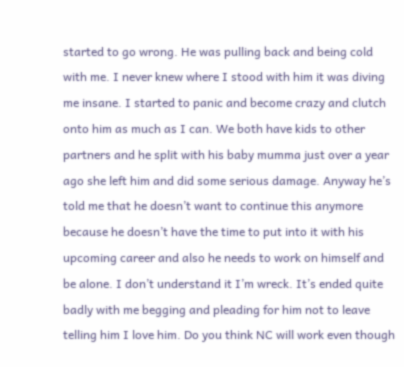started to go wrong. He was pulling back and being cold with me. I never knew where I stood with him it was diving me insane. I started to panic and become crazy and clutch onto him as much as I can. We both have kids to other partners and he split with his baby mumma just over a year ago she left him and did some serious damage. Anyway he’s told me that he doesn’t want to continue this anymore because he doesn’t have the time to put into it with his upcoming career and also he needs to work on himself and be alone. I don’t understand it I’m wreck. It’s ended quite badly with me begging and pleading for him not to leave telling him I love him. Do you think NC will work even though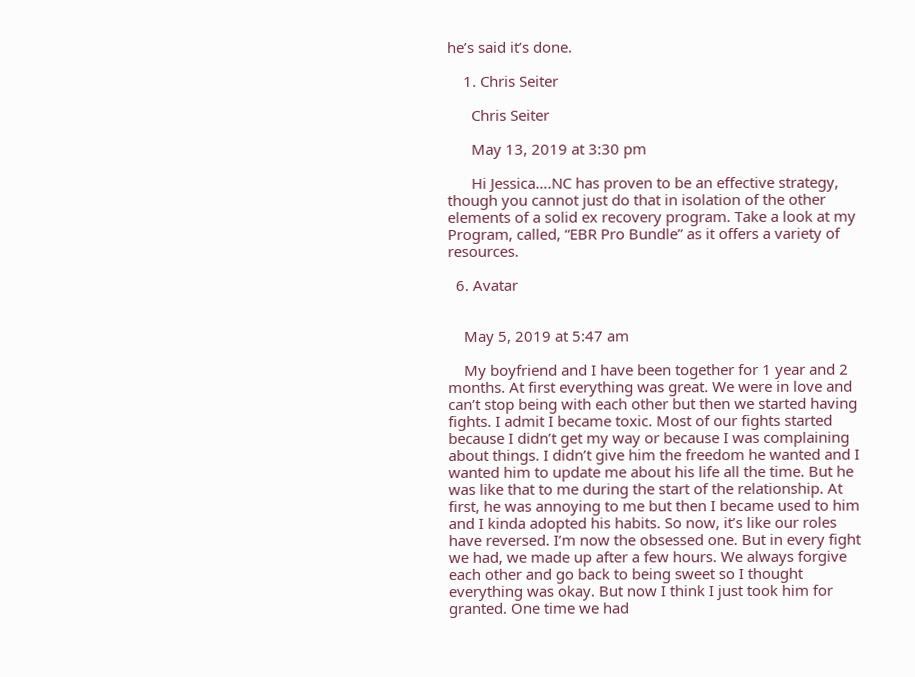he’s said it’s done.

    1. Chris Seiter

      Chris Seiter

      May 13, 2019 at 3:30 pm

      Hi Jessica….NC has proven to be an effective strategy, though you cannot just do that in isolation of the other elements of a solid ex recovery program. Take a look at my Program, called, “EBR Pro Bundle” as it offers a variety of resources.

  6. Avatar


    May 5, 2019 at 5:47 am

    My boyfriend and I have been together for 1 year and 2 months. At first everything was great. We were in love and can’t stop being with each other but then we started having fights. I admit I became toxic. Most of our fights started because I didn’t get my way or because I was complaining about things. I didn’t give him the freedom he wanted and I wanted him to update me about his life all the time. But he was like that to me during the start of the relationship. At first, he was annoying to me but then I became used to him and I kinda adopted his habits. So now, it’s like our roles have reversed. I’m now the obsessed one. But in every fight we had, we made up after a few hours. We always forgive each other and go back to being sweet so I thought everything was okay. But now I think I just took him for granted. One time we had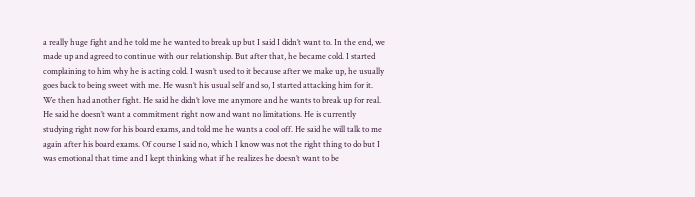a really huge fight and he told me he wanted to break up but I said I didn’t want to. In the end, we made up and agreed to continue with our relationship. But after that, he became cold. I started complaining to him why he is acting cold. I wasn’t used to it because after we make up, he usually goes back to being sweet with me. He wasn’t his usual self and so, I started attacking him for it. We then had another fight. He said he didn’t love me anymore and he wants to break up for real. He said he doesn’t want a commitment right now and want no limitations. He is currently studying right now for his board exams, and told me he wants a cool off. He said he will talk to me again after his board exams. Of course I said no, which I know was not the right thing to do but I was emotional that time and I kept thinking what if he realizes he doesn’t want to be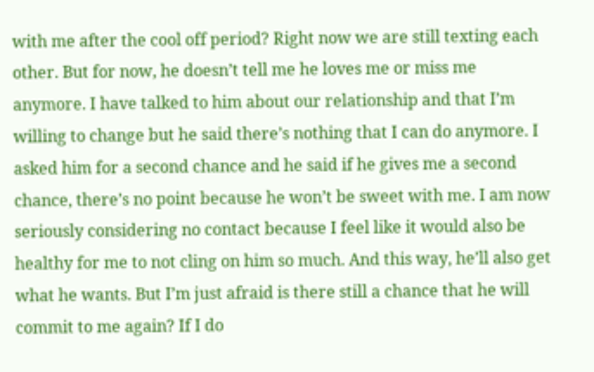with me after the cool off period? Right now we are still texting each other. But for now, he doesn’t tell me he loves me or miss me anymore. I have talked to him about our relationship and that I’m willing to change but he said there’s nothing that I can do anymore. I asked him for a second chance and he said if he gives me a second chance, there’s no point because he won’t be sweet with me. I am now seriously considering no contact because I feel like it would also be healthy for me to not cling on him so much. And this way, he’ll also get what he wants. But I’m just afraid is there still a chance that he will commit to me again? If I do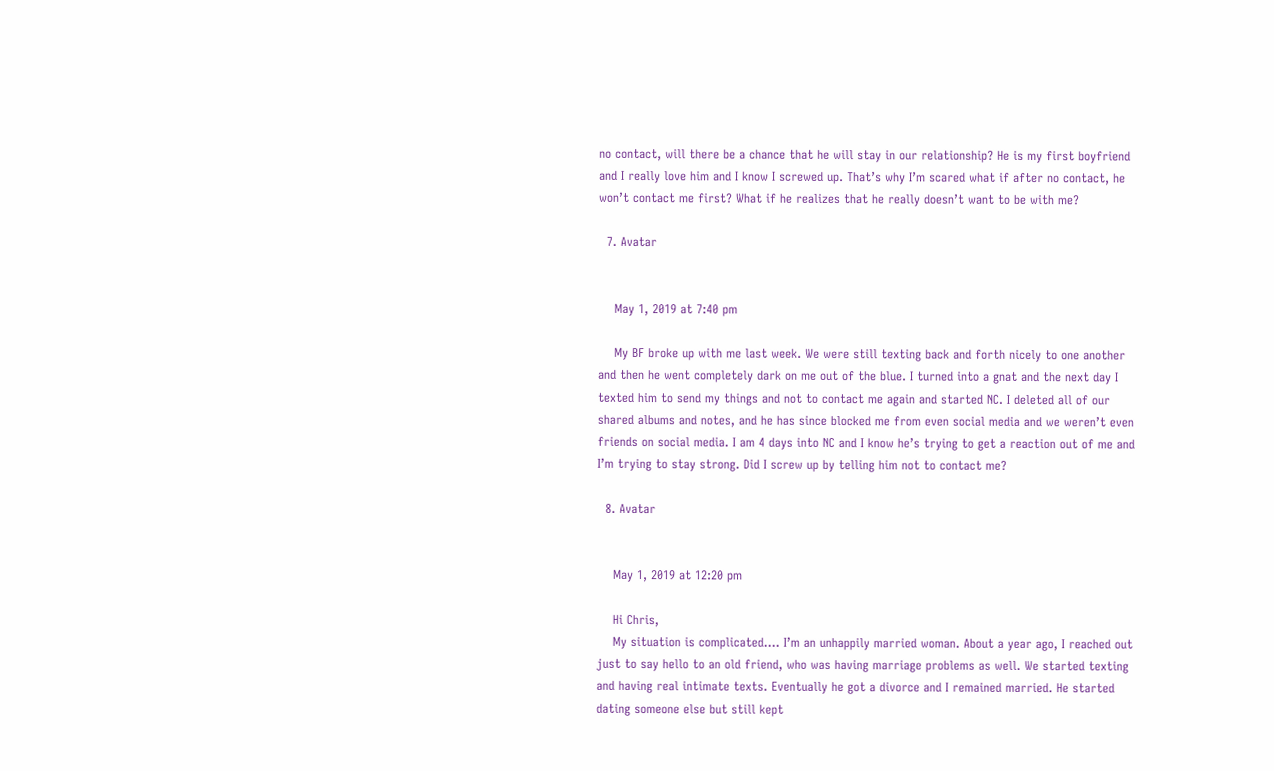no contact, will there be a chance that he will stay in our relationship? He is my first boyfriend and I really love him and I know I screwed up. That’s why I’m scared what if after no contact, he won’t contact me first? What if he realizes that he really doesn’t want to be with me?

  7. Avatar


    May 1, 2019 at 7:40 pm

    My BF broke up with me last week. We were still texting back and forth nicely to one another and then he went completely dark on me out of the blue. I turned into a gnat and the next day I texted him to send my things and not to contact me again and started NC. I deleted all of our shared albums and notes, and he has since blocked me from even social media and we weren’t even friends on social media. I am 4 days into NC and I know he’s trying to get a reaction out of me and I’m trying to stay strong. Did I screw up by telling him not to contact me?

  8. Avatar


    May 1, 2019 at 12:20 pm

    Hi Chris,
    My situation is complicated…. I’m an unhappily married woman. About a year ago, I reached out just to say hello to an old friend, who was having marriage problems as well. We started texting and having real intimate texts. Eventually he got a divorce and I remained married. He started dating someone else but still kept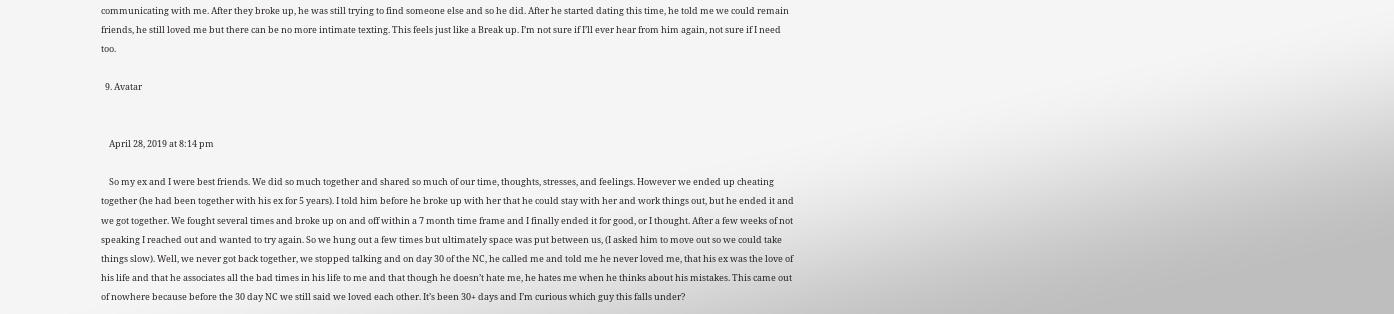communicating with me. After they broke up, he was still trying to find someone else and so he did. After he started dating this time, he told me we could remain friends, he still loved me but there can be no more intimate texting. This feels just like a Break up. I’m not sure if I’ll ever hear from him again, not sure if I need too.

  9. Avatar


    April 28, 2019 at 8:14 pm

    So my ex and I were best friends. We did so much together and shared so much of our time, thoughts, stresses, and feelings. However we ended up cheating together (he had been together with his ex for 5 years). I told him before he broke up with her that he could stay with her and work things out, but he ended it and we got together. We fought several times and broke up on and off within a 7 month time frame and I finally ended it for good, or I thought. After a few weeks of not speaking I reached out and wanted to try again. So we hung out a few times but ultimately space was put between us, (I asked him to move out so we could take things slow). Well, we never got back together, we stopped talking and on day 30 of the NC, he called me and told me he never loved me, that his ex was the love of his life and that he associates all the bad times in his life to me and that though he doesn’t hate me, he hates me when he thinks about his mistakes. This came out of nowhere because before the 30 day NC we still said we loved each other. It’s been 30+ days and I’m curious which guy this falls under?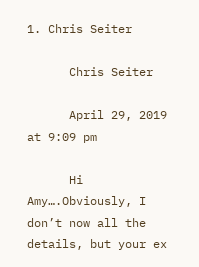1. Chris Seiter

      Chris Seiter

      April 29, 2019 at 9:09 pm

      Hi Amy….Obviously, I don’t now all the details, but your ex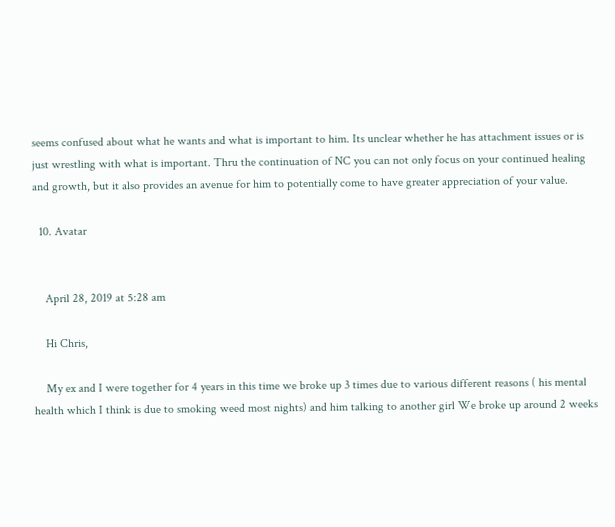seems confused about what he wants and what is important to him. Its unclear whether he has attachment issues or is just wrestling with what is important. Thru the continuation of NC you can not only focus on your continued healing and growth, but it also provides an avenue for him to potentially come to have greater appreciation of your value.

  10. Avatar


    April 28, 2019 at 5:28 am

    Hi Chris,

    My ex and I were together for 4 years in this time we broke up 3 times due to various different reasons ( his mental health which I think is due to smoking weed most nights) and him talking to another girl We broke up around 2 weeks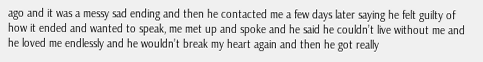ago and it was a messy sad ending and then he contacted me a few days later saying he felt guilty of how it ended and wanted to speak, me met up and spoke and he said he couldn’t live without me and he loved me endlessly and he wouldn’t break my heart again and then he got really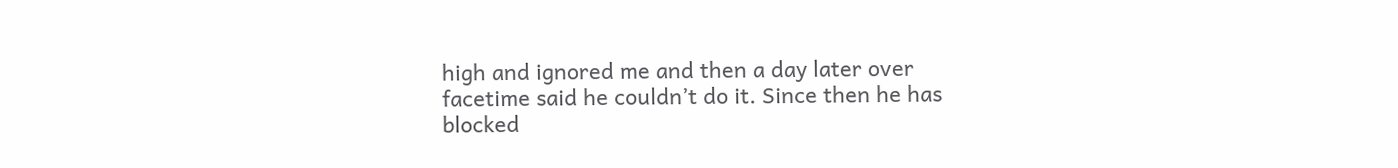high and ignored me and then a day later over facetime said he couldn’t do it. Since then he has blocked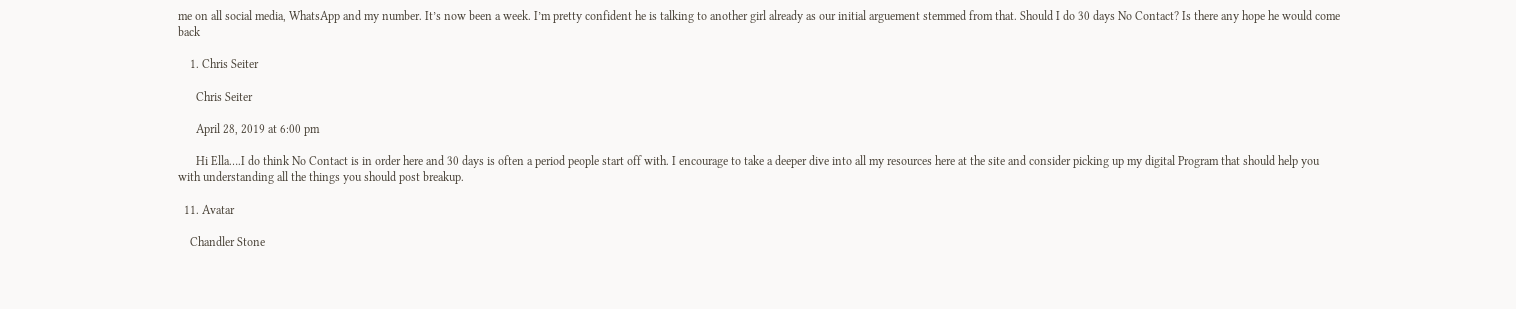me on all social media, WhatsApp and my number. It’s now been a week. I’m pretty confident he is talking to another girl already as our initial arguement stemmed from that. Should I do 30 days No Contact? Is there any hope he would come back

    1. Chris Seiter

      Chris Seiter

      April 28, 2019 at 6:00 pm

      Hi Ella….I do think No Contact is in order here and 30 days is often a period people start off with. I encourage to take a deeper dive into all my resources here at the site and consider picking up my digital Program that should help you with understanding all the things you should post breakup.

  11. Avatar

    Chandler Stone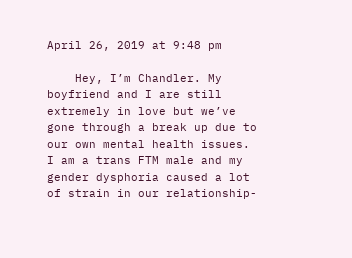April 26, 2019 at 9:48 pm

    Hey, I’m Chandler. My boyfriend and I are still extremely in love but we’ve gone through a break up due to our own mental health issues. I am a trans FTM male and my gender dysphoria caused a lot of strain in our relationship-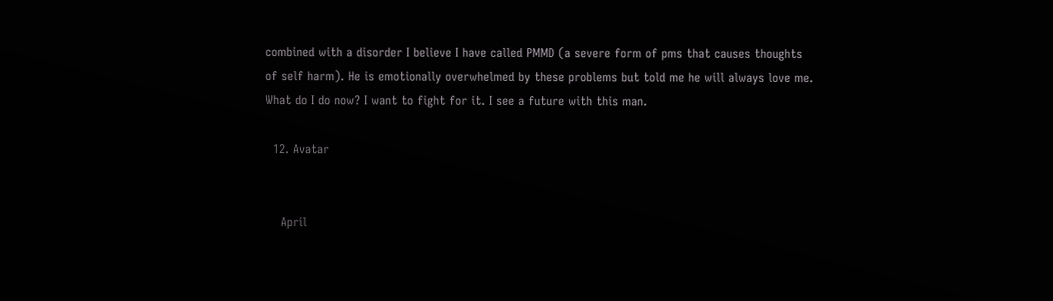combined with a disorder I believe I have called PMMD (a severe form of pms that causes thoughts of self harm). He is emotionally overwhelmed by these problems but told me he will always love me. What do I do now? I want to fight for it. I see a future with this man.

  12. Avatar


    April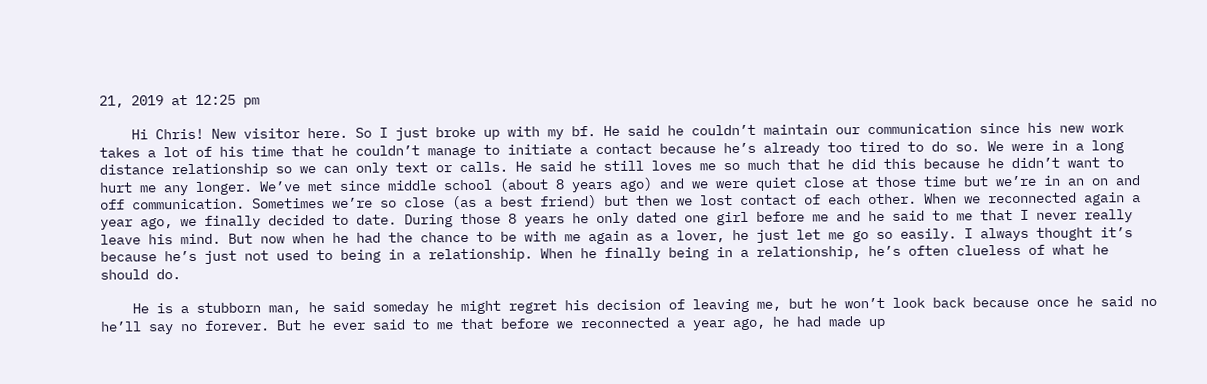21, 2019 at 12:25 pm

    Hi Chris! New visitor here. So I just broke up with my bf. He said he couldn’t maintain our communication since his new work takes a lot of his time that he couldn’t manage to initiate a contact because he’s already too tired to do so. We were in a long distance relationship so we can only text or calls. He said he still loves me so much that he did this because he didn’t want to hurt me any longer. We’ve met since middle school (about 8 years ago) and we were quiet close at those time but we’re in an on and off communication. Sometimes we’re so close (as a best friend) but then we lost contact of each other. When we reconnected again a year ago, we finally decided to date. During those 8 years he only dated one girl before me and he said to me that I never really leave his mind. But now when he had the chance to be with me again as a lover, he just let me go so easily. I always thought it’s because he’s just not used to being in a relationship. When he finally being in a relationship, he’s often clueless of what he should do.

    He is a stubborn man, he said someday he might regret his decision of leaving me, but he won’t look back because once he said no he’ll say no forever. But he ever said to me that before we reconnected a year ago, he had made up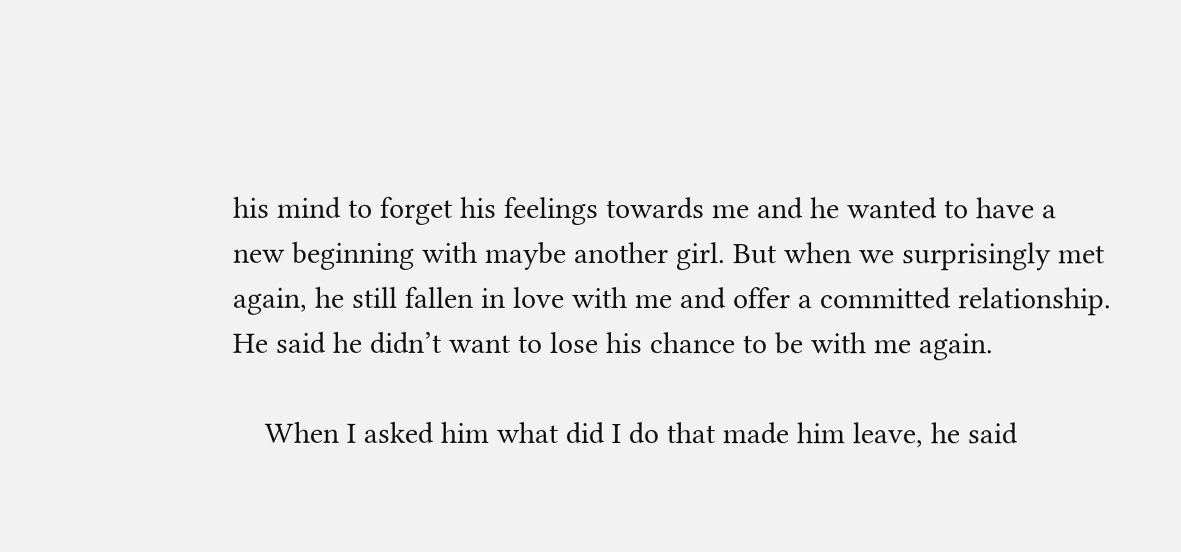his mind to forget his feelings towards me and he wanted to have a new beginning with maybe another girl. But when we surprisingly met again, he still fallen in love with me and offer a committed relationship. He said he didn’t want to lose his chance to be with me again.

    When I asked him what did I do that made him leave, he said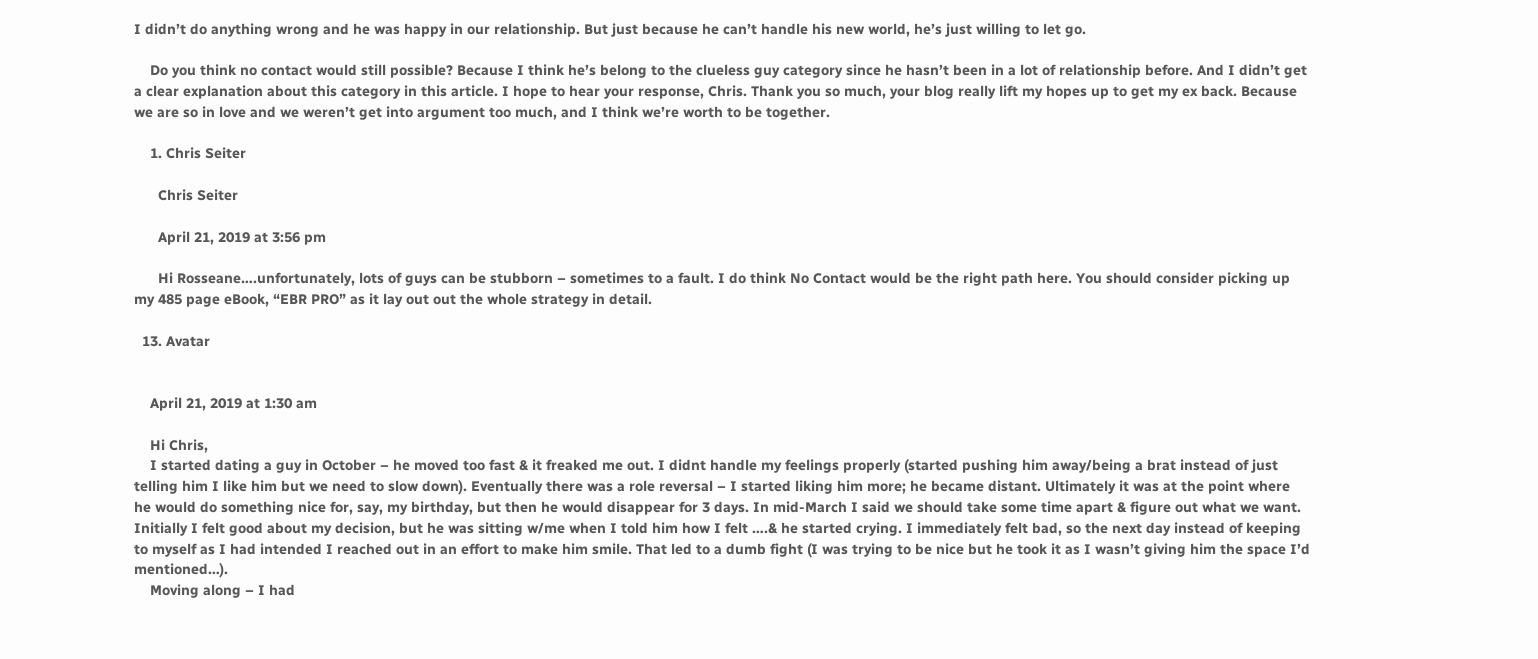I didn’t do anything wrong and he was happy in our relationship. But just because he can’t handle his new world, he’s just willing to let go.

    Do you think no contact would still possible? Because I think he’s belong to the clueless guy category since he hasn’t been in a lot of relationship before. And I didn’t get a clear explanation about this category in this article. I hope to hear your response, Chris. Thank you so much, your blog really lift my hopes up to get my ex back. Because we are so in love and we weren’t get into argument too much, and I think we’re worth to be together.

    1. Chris Seiter

      Chris Seiter

      April 21, 2019 at 3:56 pm

      Hi Rosseane….unfortunately, lots of guys can be stubborn – sometimes to a fault. I do think No Contact would be the right path here. You should consider picking up my 485 page eBook, “EBR PRO” as it lay out out the whole strategy in detail.

  13. Avatar


    April 21, 2019 at 1:30 am

    Hi Chris,
    I started dating a guy in October – he moved too fast & it freaked me out. I didnt handle my feelings properly (started pushing him away/being a brat instead of just telling him I like him but we need to slow down). Eventually there was a role reversal – I started liking him more; he became distant. Ultimately it was at the point where he would do something nice for, say, my birthday, but then he would disappear for 3 days. In mid-March I said we should take some time apart & figure out what we want. Initially I felt good about my decision, but he was sitting w/me when I told him how I felt ….& he started crying. I immediately felt bad, so the next day instead of keeping to myself as I had intended I reached out in an effort to make him smile. That led to a dumb fight (I was trying to be nice but he took it as I wasn’t giving him the space I’d mentioned…).
    Moving along – I had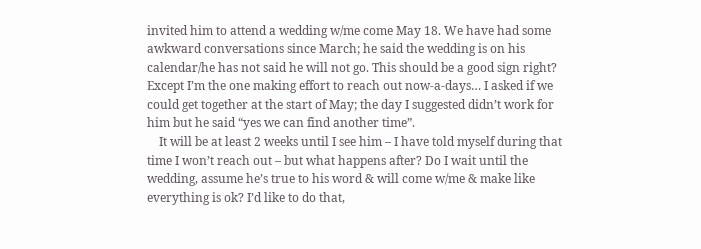invited him to attend a wedding w/me come May 18. We have had some awkward conversations since March; he said the wedding is on his calendar/he has not said he will not go. This should be a good sign right? Except I’m the one making effort to reach out now-a-days… I asked if we could get together at the start of May; the day I suggested didn’t work for him but he said “yes we can find another time”.
    It will be at least 2 weeks until I see him – I have told myself during that time I won’t reach out – but what happens after? Do I wait until the wedding, assume he’s true to his word & will come w/me & make like everything is ok? I’d like to do that,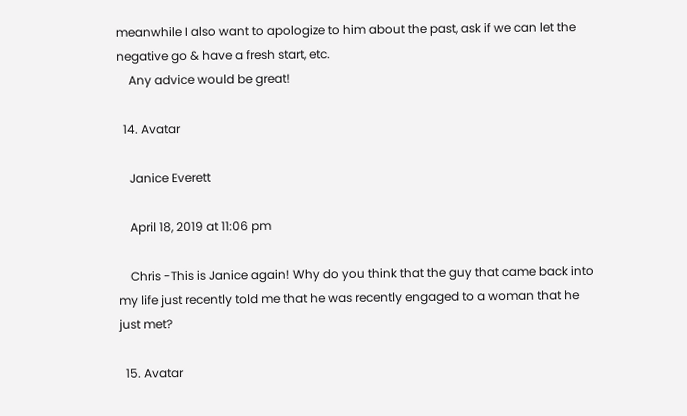meanwhile I also want to apologize to him about the past, ask if we can let the negative go & have a fresh start, etc.
    Any advice would be great!

  14. Avatar

    Janice Everett

    April 18, 2019 at 11:06 pm

    Chris -This is Janice again! Why do you think that the guy that came back into my life just recently told me that he was recently engaged to a woman that he just met?

  15. Avatar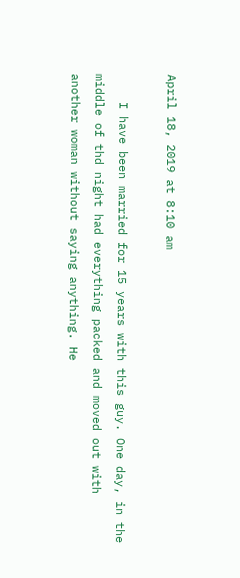April 18, 2019 at 8:10 am

    I have been married for 15 years with this guy. One day, in the middle of thd night had everything packed and moved out with another woman without saying anything. He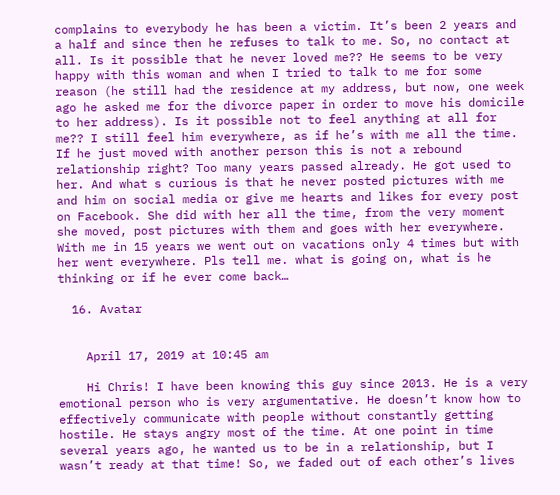complains to everybody he has been a victim. It’s been 2 years and a half and since then he refuses to talk to me. So, no contact at all. Is it possible that he never loved me?? He seems to be very happy with this woman and when I tried to talk to me for some reason (he still had the residence at my address, but now, one week ago he asked me for the divorce paper in order to move his domicile to her address). Is it possible not to feel anything at all for me?? I still feel him everywhere, as if he’s with me all the time. If he just moved with another person this is not a rebound relationship right? Too many years passed already. He got used to her. And what s curious is that he never posted pictures with me and him on social media or give me hearts and likes for every post on Facebook. She did with her all the time, from the very moment she moved, post pictures with them and goes with her everywhere. With me in 15 years we went out on vacations only 4 times but with her went everywhere. Pls tell me. what is going on, what is he thinking or if he ever come back…

  16. Avatar


    April 17, 2019 at 10:45 am

    Hi Chris! I have been knowing this guy since 2013. He is a very emotional person who is very argumentative. He doesn’t know how to effectively communicate with people without constantly getting hostile. He stays angry most of the time. At one point in time several years ago, he wanted us to be in a relationship, but I wasn’t ready at that time! So, we faded out of each other’s lives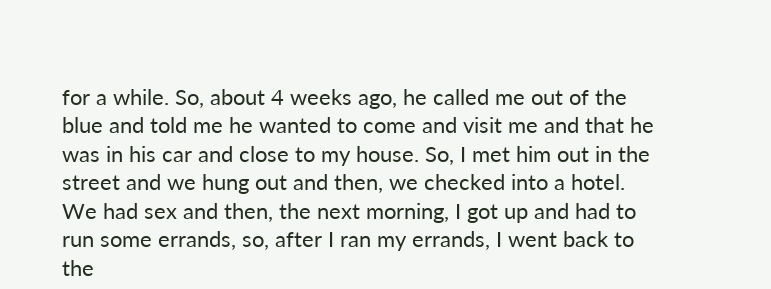for a while. So, about 4 weeks ago, he called me out of the blue and told me he wanted to come and visit me and that he was in his car and close to my house. So, I met him out in the street and we hung out and then, we checked into a hotel. We had sex and then, the next morning, I got up and had to run some errands, so, after I ran my errands, I went back to the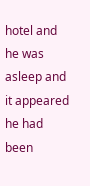hotel and he was asleep and it appeared he had been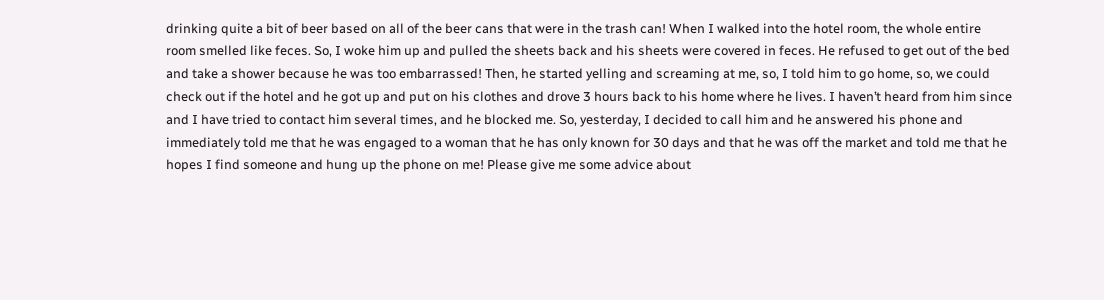drinking quite a bit of beer based on all of the beer cans that were in the trash can! When I walked into the hotel room, the whole entire room smelled like feces. So, I woke him up and pulled the sheets back and his sheets were covered in feces. He refused to get out of the bed and take a shower because he was too embarrassed! Then, he started yelling and screaming at me, so, I told him to go home, so, we could check out if the hotel and he got up and put on his clothes and drove 3 hours back to his home where he lives. I haven’t heard from him since and I have tried to contact him several times, and he blocked me. So, yesterday, I decided to call him and he answered his phone and immediately told me that he was engaged to a woman that he has only known for 30 days and that he was off the market and told me that he hopes I find someone and hung up the phone on me! Please give me some advice about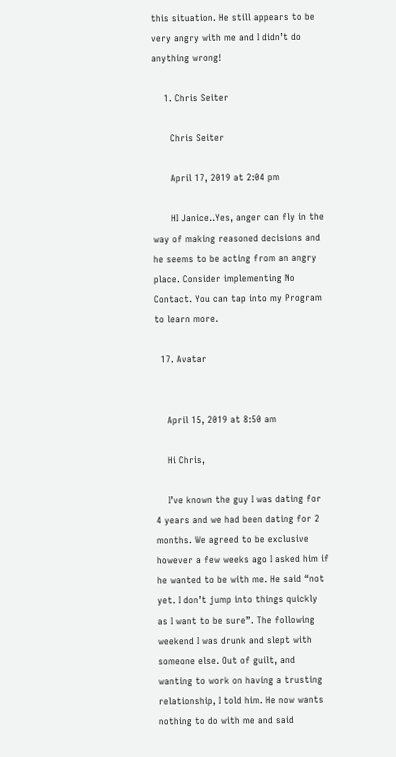this situation. He still appears to be very angry with me and I didn’t do anything wrong!

    1. Chris Seiter

      Chris Seiter

      April 17, 2019 at 2:04 pm

      HI Janice..Yes, anger can fly in the way of making reasoned decisions and he seems to be acting from an angry place. Consider implementing No Contact. You can tap into my Program to learn more.

  17. Avatar


    April 15, 2019 at 8:50 am

    Hi Chris,

    I’ve known the guy I was dating for 4 years and we had been dating for 2 months. We agreed to be exclusive however a few weeks ago I asked him if he wanted to be with me. He said “not yet. I don’t jump into things quickly as I want to be sure”. The following weekend I was drunk and slept with someone else. Out of guilt, and wanting to work on having a trusting relationship, I told him. He now wants nothing to do with me and said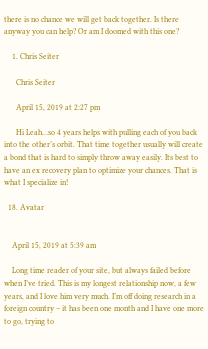there is no chance we will get back together. Is there anyway you can help? Or am I doomed with this one?

    1. Chris Seiter

      Chris Seiter

      April 15, 2019 at 2:27 pm

      Hi Leah…so 4 years helps with pulling each of you back into the other’s orbit. That time together usually will create a bond that is hard to simply throw away easily. Its best to have an ex recovery plan to optimize your chances. That is what I specialize in!

  18. Avatar


    April 15, 2019 at 5:39 am

    Long time reader of your site, but always failed before when I’ve tried. This is my longest relationship now, a few years, and I love him very much. I’m off doing research in a foreign country – it has been one month and I have one more to go, trying to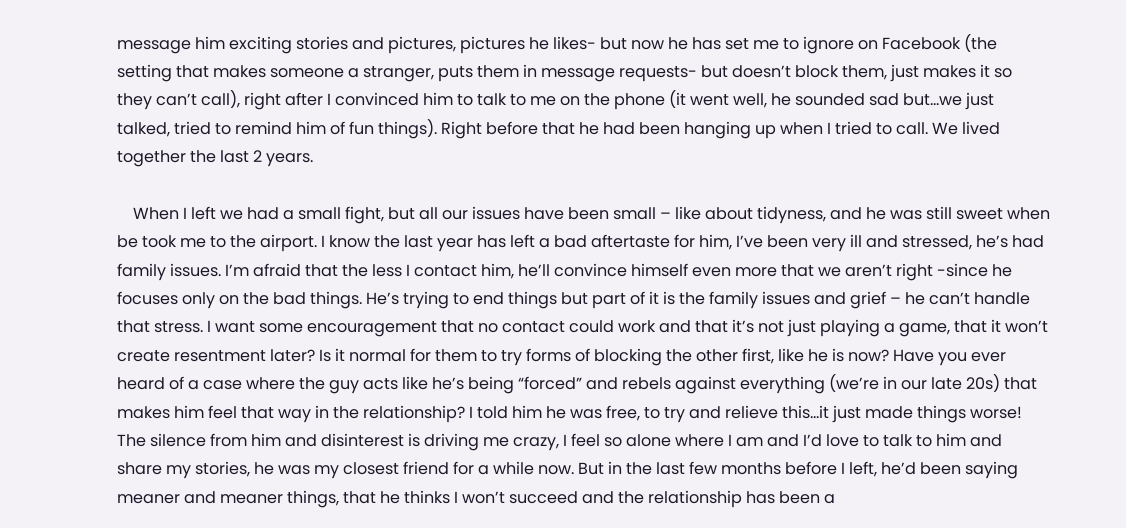message him exciting stories and pictures, pictures he likes- but now he has set me to ignore on Facebook (the setting that makes someone a stranger, puts them in message requests- but doesn’t block them, just makes it so they can’t call), right after I convinced him to talk to me on the phone (it went well, he sounded sad but…we just talked, tried to remind him of fun things). Right before that he had been hanging up when I tried to call. We lived together the last 2 years.

    When I left we had a small fight, but all our issues have been small – like about tidyness, and he was still sweet when be took me to the airport. I know the last year has left a bad aftertaste for him, I’ve been very ill and stressed, he’s had family issues. I’m afraid that the less I contact him, he’ll convince himself even more that we aren’t right -since he focuses only on the bad things. He’s trying to end things but part of it is the family issues and grief – he can’t handle that stress. I want some encouragement that no contact could work and that it’s not just playing a game, that it won’t create resentment later? Is it normal for them to try forms of blocking the other first, like he is now? Have you ever heard of a case where the guy acts like he’s being “forced” and rebels against everything (we’re in our late 20s) that makes him feel that way in the relationship? I told him he was free, to try and relieve this…it just made things worse! The silence from him and disinterest is driving me crazy, I feel so alone where I am and I’d love to talk to him and share my stories, he was my closest friend for a while now. But in the last few months before I left, he’d been saying meaner and meaner things, that he thinks I won’t succeed and the relationship has been a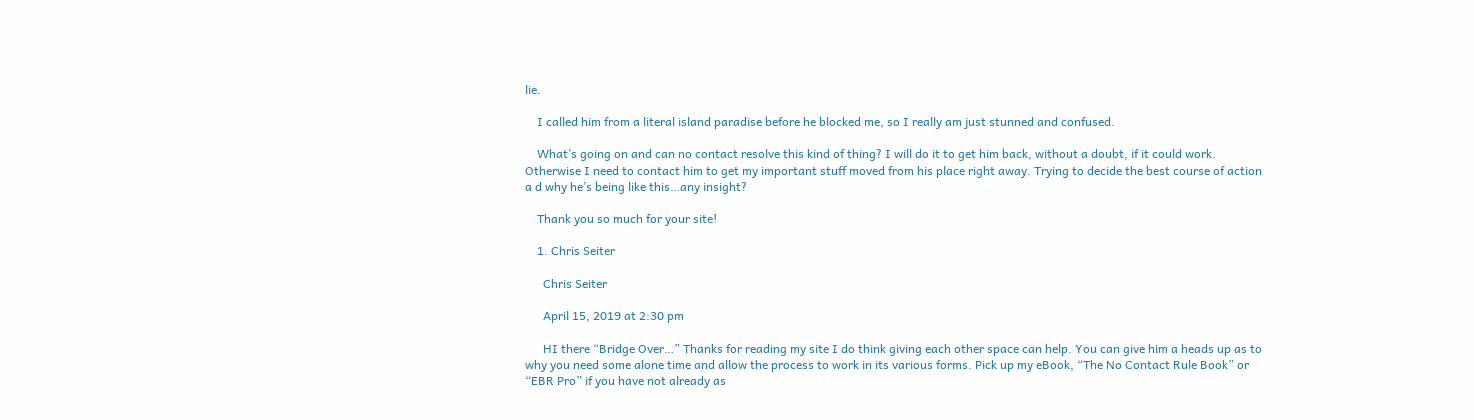lie.

    I called him from a literal island paradise before he blocked me, so I really am just stunned and confused.

    What’s going on and can no contact resolve this kind of thing? I will do it to get him back, without a doubt, if it could work. Otherwise I need to contact him to get my important stuff moved from his place right away. Trying to decide the best course of action a d why he’s being like this…any insight?

    Thank you so much for your site!

    1. Chris Seiter

      Chris Seiter

      April 15, 2019 at 2:30 pm

      HI there “Bridge Over…” Thanks for reading my site I do think giving each other space can help. You can give him a heads up as to why you need some alone time and allow the process to work in its various forms. Pick up my eBook, “The No Contact Rule Book” or “EBR Pro” if you have not already as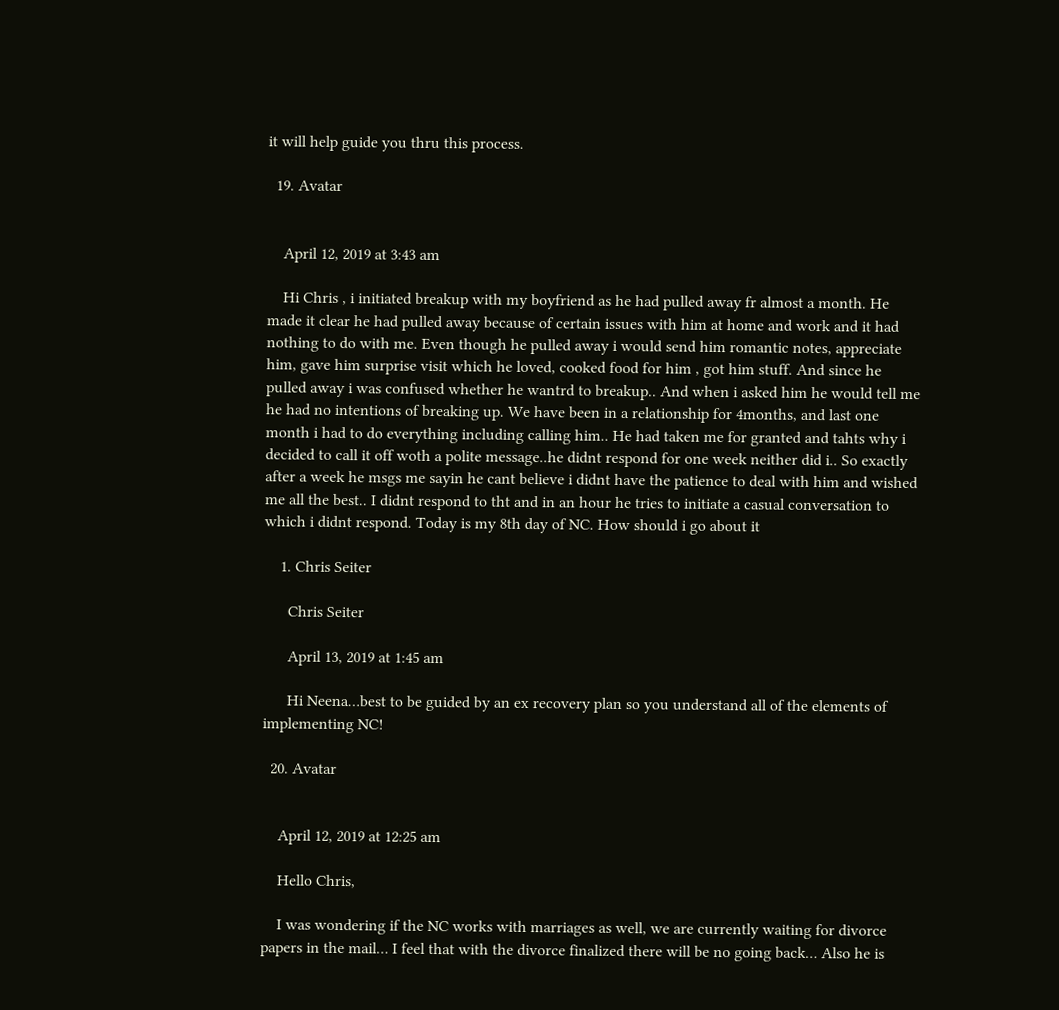it will help guide you thru this process.

  19. Avatar


    April 12, 2019 at 3:43 am

    Hi Chris , i initiated breakup with my boyfriend as he had pulled away fr almost a month. He made it clear he had pulled away because of certain issues with him at home and work and it had nothing to do with me. Even though he pulled away i would send him romantic notes, appreciate him, gave him surprise visit which he loved, cooked food for him , got him stuff. And since he pulled away i was confused whether he wantrd to breakup.. And when i asked him he would tell me he had no intentions of breaking up. We have been in a relationship for 4months, and last one month i had to do everything including calling him.. He had taken me for granted and tahts why i decided to call it off woth a polite message..he didnt respond for one week neither did i.. So exactly after a week he msgs me sayin he cant believe i didnt have the patience to deal with him and wished me all the best.. I didnt respond to tht and in an hour he tries to initiate a casual conversation to which i didnt respond. Today is my 8th day of NC. How should i go about it

    1. Chris Seiter

      Chris Seiter

      April 13, 2019 at 1:45 am

      Hi Neena…best to be guided by an ex recovery plan so you understand all of the elements of implementing NC!

  20. Avatar


    April 12, 2019 at 12:25 am

    Hello Chris,

    I was wondering if the NC works with marriages as well, we are currently waiting for divorce papers in the mail… I feel that with the divorce finalized there will be no going back… Also he is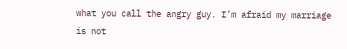what you call the angry guy. I’m afraid my marriage is not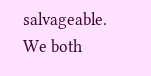salvageable. We both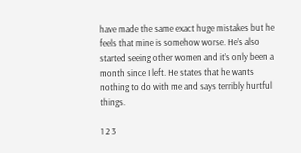have made the same exact huge mistakes but he feels that mine is somehow worse. He’s also started seeing other women and it’s only been a month since I left. He states that he wants nothing to do with me and says terribly hurtful things.

1 2 3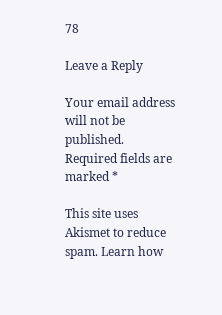78

Leave a Reply

Your email address will not be published. Required fields are marked *

This site uses Akismet to reduce spam. Learn how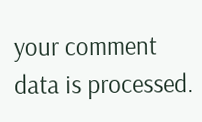your comment data is processed.